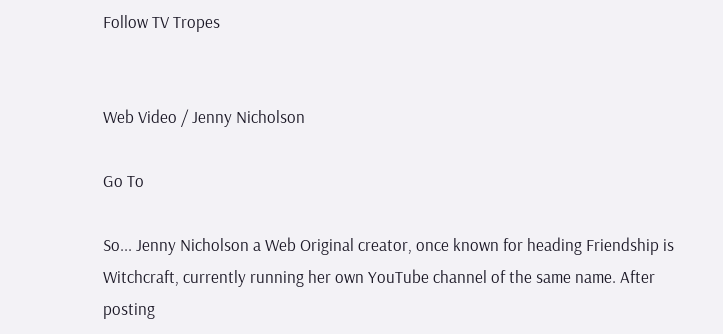Follow TV Tropes


Web Video / Jenny Nicholson

Go To

So... Jenny Nicholson a Web Original creator, once known for heading Friendship is Witchcraft, currently running her own YouTube channel of the same name. After posting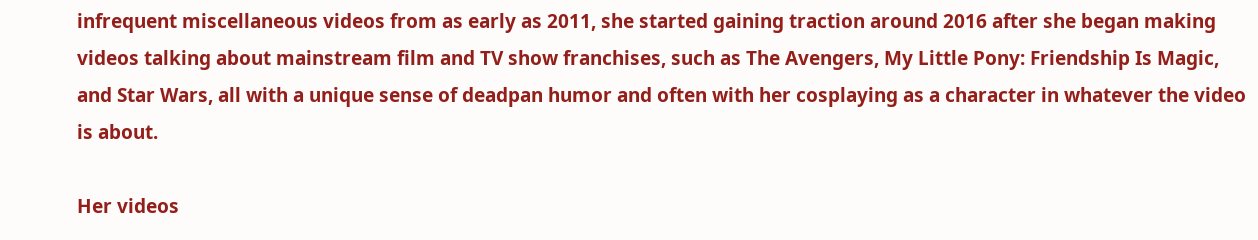infrequent miscellaneous videos from as early as 2011, she started gaining traction around 2016 after she began making videos talking about mainstream film and TV show franchises, such as The Avengers, My Little Pony: Friendship Is Magic, and Star Wars, all with a unique sense of deadpan humor and often with her cosplaying as a character in whatever the video is about.

Her videos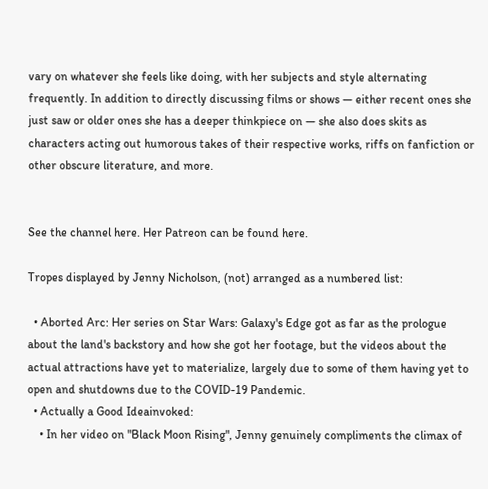vary on whatever she feels like doing, with her subjects and style alternating frequently. In addition to directly discussing films or shows — either recent ones she just saw or older ones she has a deeper thinkpiece on — she also does skits as characters acting out humorous takes of their respective works, riffs on fanfiction or other obscure literature, and more.


See the channel here. Her Patreon can be found here.

Tropes displayed by Jenny Nicholson, (not) arranged as a numbered list:

  • Aborted Arc: Her series on Star Wars: Galaxy's Edge got as far as the prologue about the land's backstory and how she got her footage, but the videos about the actual attractions have yet to materialize, largely due to some of them having yet to open and shutdowns due to the COVID-19 Pandemic.
  • Actually a Good Ideainvoked:
    • In her video on "Black Moon Rising", Jenny genuinely compliments the climax of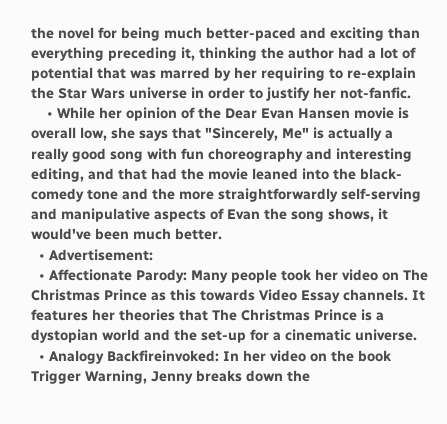the novel for being much better-paced and exciting than everything preceding it, thinking the author had a lot of potential that was marred by her requiring to re-explain the Star Wars universe in order to justify her not-fanfic.
    • While her opinion of the Dear Evan Hansen movie is overall low, she says that "Sincerely, Me" is actually a really good song with fun choreography and interesting editing, and that had the movie leaned into the black-comedy tone and the more straightforwardly self-serving and manipulative aspects of Evan the song shows, it would've been much better.
  • Advertisement:
  • Affectionate Parody: Many people took her video on The Christmas Prince as this towards Video Essay channels. It features her theories that The Christmas Prince is a dystopian world and the set-up for a cinematic universe.
  • Analogy Backfireinvoked: In her video on the book Trigger Warning, Jenny breaks down the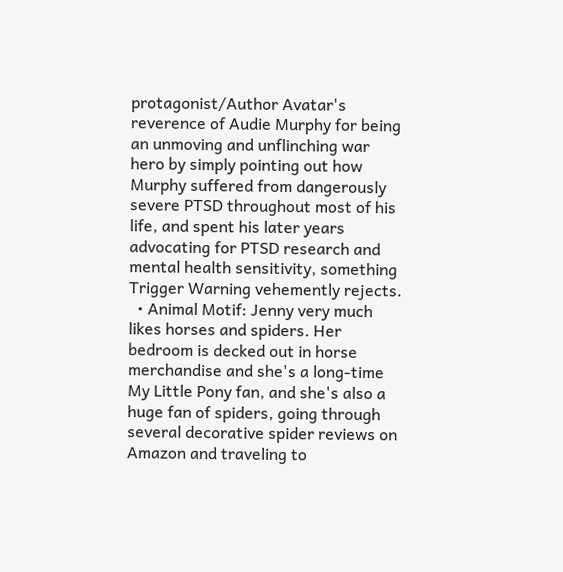protagonist/Author Avatar's reverence of Audie Murphy for being an unmoving and unflinching war hero by simply pointing out how Murphy suffered from dangerously severe PTSD throughout most of his life, and spent his later years advocating for PTSD research and mental health sensitivity, something Trigger Warning vehemently rejects.
  • Animal Motif: Jenny very much likes horses and spiders. Her bedroom is decked out in horse merchandise and she's a long-time My Little Pony fan, and she's also a huge fan of spiders, going through several decorative spider reviews on Amazon and traveling to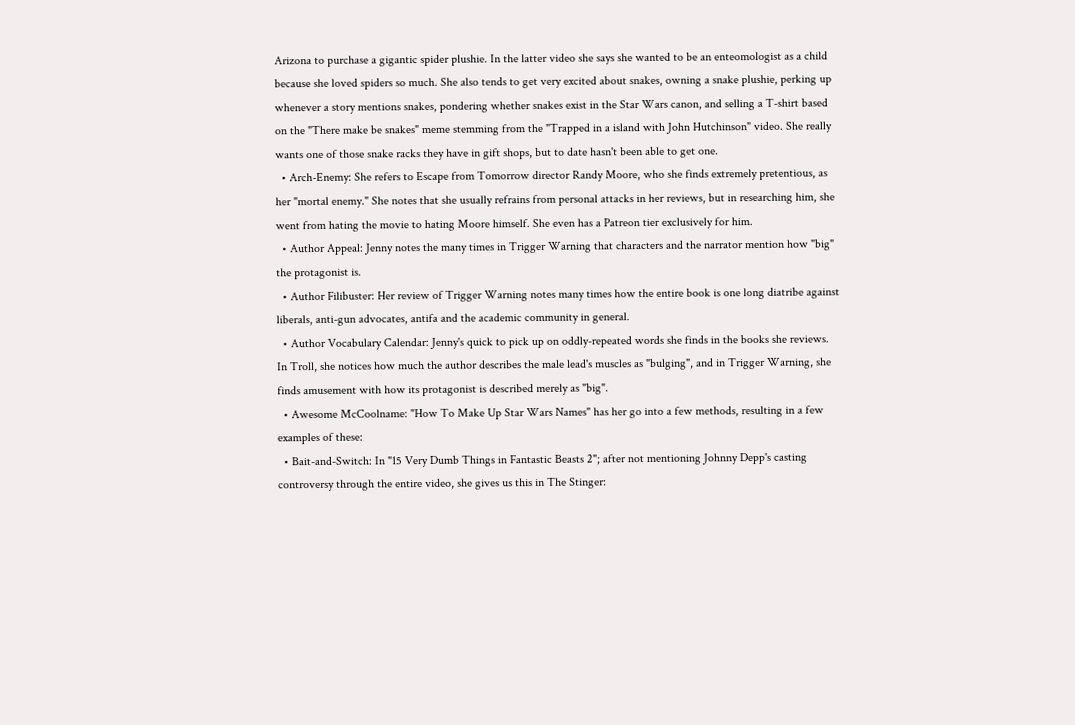Arizona to purchase a gigantic spider plushie. In the latter video she says she wanted to be an enteomologist as a child because she loved spiders so much. She also tends to get very excited about snakes, owning a snake plushie, perking up whenever a story mentions snakes, pondering whether snakes exist in the Star Wars canon, and selling a T-shirt based on the "There make be snakes" meme stemming from the "Trapped in a island with John Hutchinson" video. She really wants one of those snake racks they have in gift shops, but to date hasn't been able to get one.
  • Arch-Enemy: She refers to Escape from Tomorrow director Randy Moore, who she finds extremely pretentious, as her "mortal enemy." She notes that she usually refrains from personal attacks in her reviews, but in researching him, she went from hating the movie to hating Moore himself. She even has a Patreon tier exclusively for him.
  • Author Appeal: Jenny notes the many times in Trigger Warning that characters and the narrator mention how "big" the protagonist is.
  • Author Filibuster: Her review of Trigger Warning notes many times how the entire book is one long diatribe against liberals, anti-gun advocates, antifa and the academic community in general.
  • Author Vocabulary Calendar: Jenny's quick to pick up on oddly-repeated words she finds in the books she reviews. In Troll, she notices how much the author describes the male lead's muscles as "bulging", and in Trigger Warning, she finds amusement with how its protagonist is described merely as "big".
  • Awesome McCoolname: "How To Make Up Star Wars Names" has her go into a few methods, resulting in a few examples of these:
  • Bait-and-Switch: In "15 Very Dumb Things in Fantastic Beasts 2"; after not mentioning Johnny Depp's casting controversy through the entire video, she gives us this in The Stinger: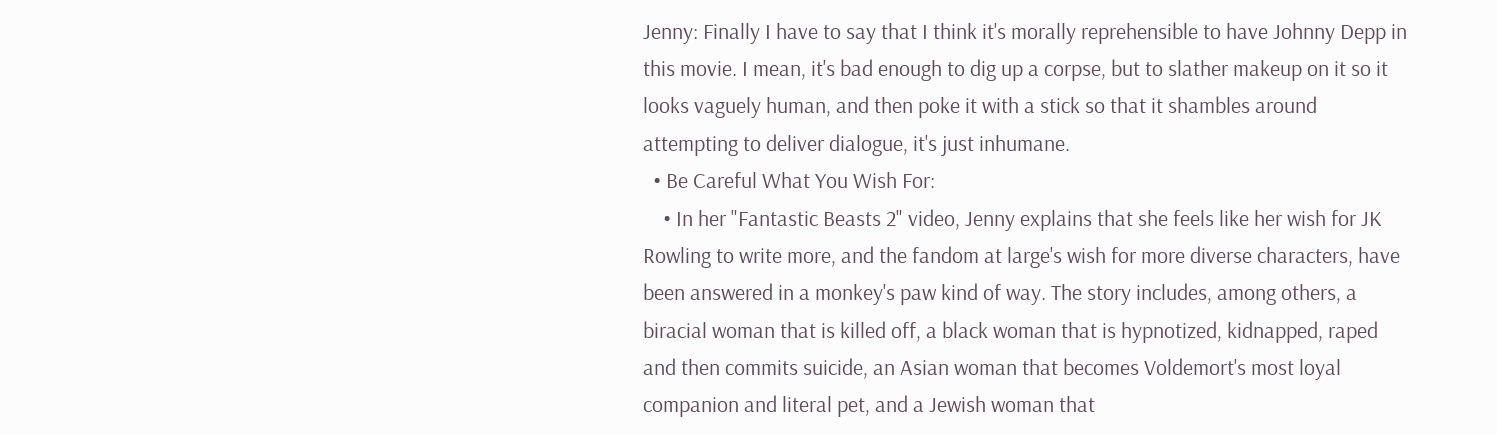Jenny: Finally I have to say that I think it's morally reprehensible to have Johnny Depp in this movie. I mean, it's bad enough to dig up a corpse, but to slather makeup on it so it looks vaguely human, and then poke it with a stick so that it shambles around attempting to deliver dialogue, it's just inhumane.
  • Be Careful What You Wish For:
    • In her "Fantastic Beasts 2" video, Jenny explains that she feels like her wish for JK Rowling to write more, and the fandom at large's wish for more diverse characters, have been answered in a monkey's paw kind of way. The story includes, among others, a biracial woman that is killed off, a black woman that is hypnotized, kidnapped, raped and then commits suicide, an Asian woman that becomes Voldemort's most loyal companion and literal pet, and a Jewish woman that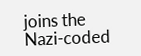joins the Nazi-coded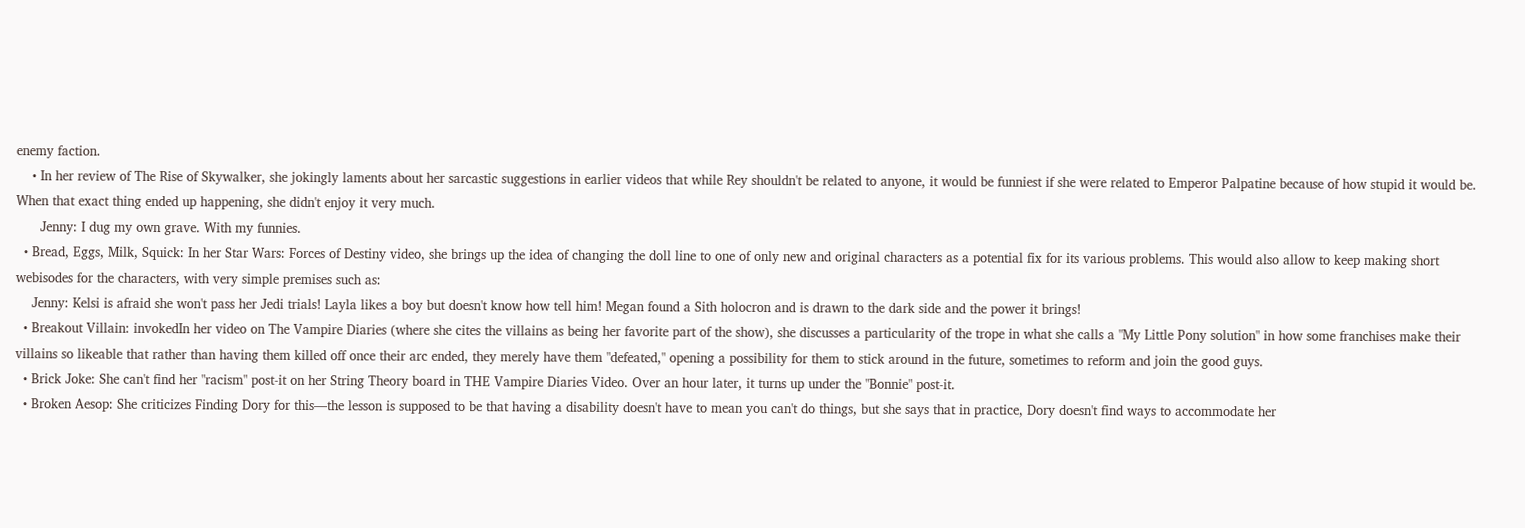enemy faction.
    • In her review of The Rise of Skywalker, she jokingly laments about her sarcastic suggestions in earlier videos that while Rey shouldn't be related to anyone, it would be funniest if she were related to Emperor Palpatine because of how stupid it would be. When that exact thing ended up happening, she didn't enjoy it very much.
      Jenny: I dug my own grave. With my funnies.
  • Bread, Eggs, Milk, Squick: In her Star Wars: Forces of Destiny video, she brings up the idea of changing the doll line to one of only new and original characters as a potential fix for its various problems. This would also allow to keep making short webisodes for the characters, with very simple premises such as:
    Jenny: Kelsi is afraid she won't pass her Jedi trials! Layla likes a boy but doesn't know how tell him! Megan found a Sith holocron and is drawn to the dark side and the power it brings!
  • Breakout Villain: invokedIn her video on The Vampire Diaries (where she cites the villains as being her favorite part of the show), she discusses a particularity of the trope in what she calls a "My Little Pony solution" in how some franchises make their villains so likeable that rather than having them killed off once their arc ended, they merely have them "defeated," opening a possibility for them to stick around in the future, sometimes to reform and join the good guys.
  • Brick Joke: She can't find her "racism" post-it on her String Theory board in THE Vampire Diaries Video. Over an hour later, it turns up under the "Bonnie" post-it.
  • Broken Aesop: She criticizes Finding Dory for this—the lesson is supposed to be that having a disability doesn't have to mean you can't do things, but she says that in practice, Dory doesn't find ways to accommodate her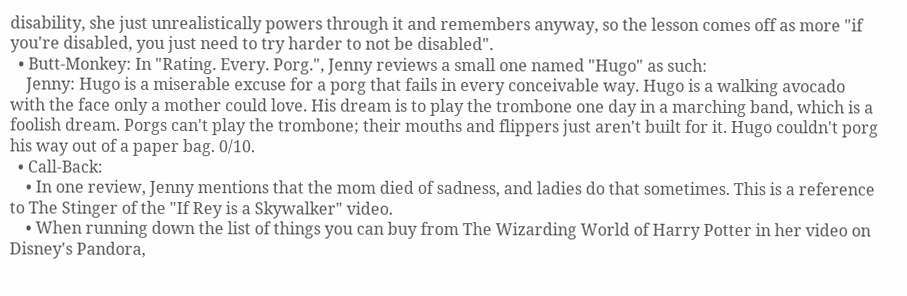disability, she just unrealistically powers through it and remembers anyway, so the lesson comes off as more "if you're disabled, you just need to try harder to not be disabled".
  • Butt-Monkey: In "Rating. Every. Porg.", Jenny reviews a small one named "Hugo" as such:
    Jenny: Hugo is a miserable excuse for a porg that fails in every conceivable way. Hugo is a walking avocado with the face only a mother could love. His dream is to play the trombone one day in a marching band, which is a foolish dream. Porgs can't play the trombone; their mouths and flippers just aren't built for it. Hugo couldn't porg his way out of a paper bag. 0/10.
  • Call-Back:
    • In one review, Jenny mentions that the mom died of sadness, and ladies do that sometimes. This is a reference to The Stinger of the "If Rey is a Skywalker" video.
    • When running down the list of things you can buy from The Wizarding World of Harry Potter in her video on Disney's Pandora,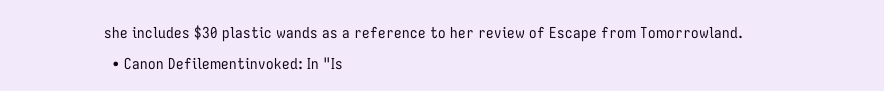she includes $30 plastic wands as a reference to her review of Escape from Tomorrowland.
  • Canon Defilementinvoked: In "Is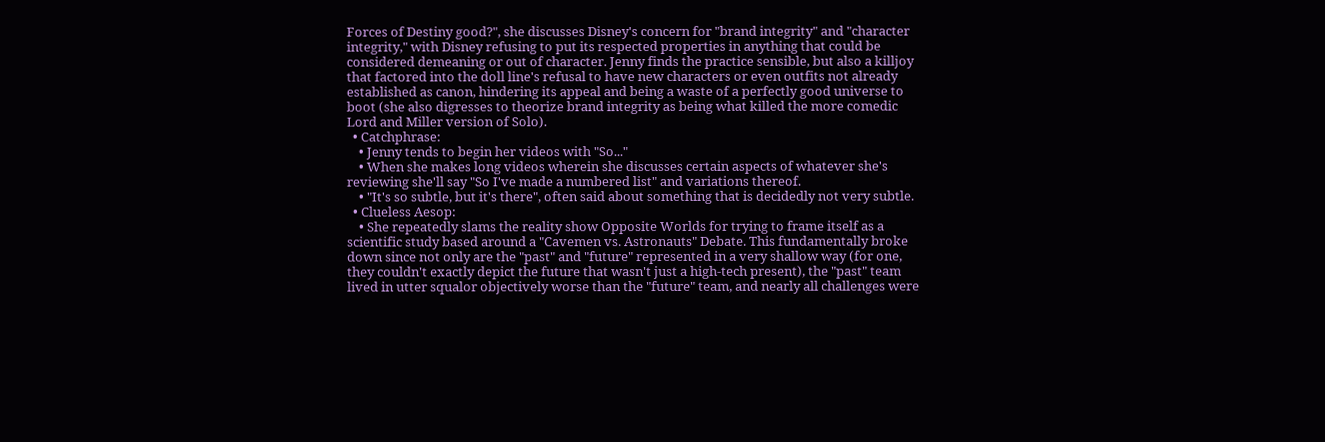Forces of Destiny good?", she discusses Disney's concern for "brand integrity" and "character integrity," with Disney refusing to put its respected properties in anything that could be considered demeaning or out of character. Jenny finds the practice sensible, but also a killjoy that factored into the doll line's refusal to have new characters or even outfits not already established as canon, hindering its appeal and being a waste of a perfectly good universe to boot (she also digresses to theorize brand integrity as being what killed the more comedic Lord and Miller version of Solo).
  • Catchphrase:
    • Jenny tends to begin her videos with "So..."
    • When she makes long videos wherein she discusses certain aspects of whatever she's reviewing she'll say "So I've made a numbered list" and variations thereof.
    • "It's so subtle, but it's there", often said about something that is decidedly not very subtle.
  • Clueless Aesop:
    • She repeatedly slams the reality show Opposite Worlds for trying to frame itself as a scientific study based around a "Cavemen vs. Astronauts" Debate. This fundamentally broke down since not only are the "past" and "future" represented in a very shallow way (for one, they couldn't exactly depict the future that wasn't just a high-tech present), the "past" team lived in utter squalor objectively worse than the "future" team, and nearly all challenges were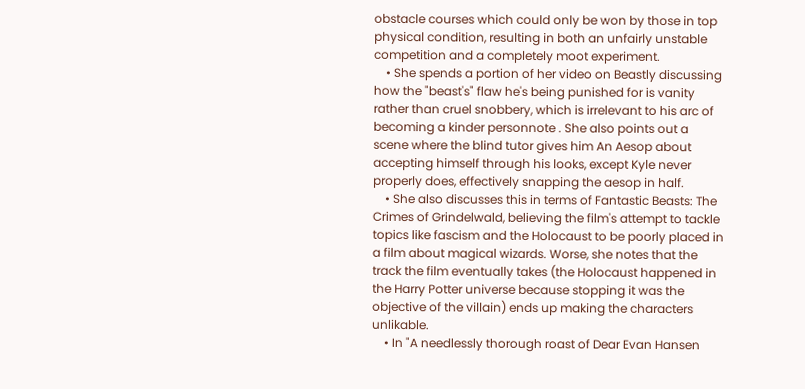obstacle courses which could only be won by those in top physical condition, resulting in both an unfairly unstable competition and a completely moot experiment.
    • She spends a portion of her video on Beastly discussing how the "beast's" flaw he's being punished for is vanity rather than cruel snobbery, which is irrelevant to his arc of becoming a kinder personnote . She also points out a scene where the blind tutor gives him An Aesop about accepting himself through his looks, except Kyle never properly does, effectively snapping the aesop in half.
    • She also discusses this in terms of Fantastic Beasts: The Crimes of Grindelwald, believing the film's attempt to tackle topics like fascism and the Holocaust to be poorly placed in a film about magical wizards. Worse, she notes that the track the film eventually takes (the Holocaust happened in the Harry Potter universe because stopping it was the objective of the villain) ends up making the characters unlikable.
    • In "A needlessly thorough roast of Dear Evan Hansen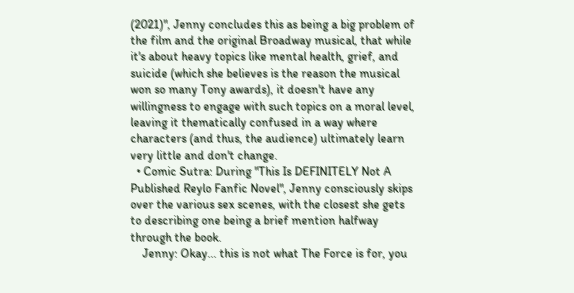(2021)", Jenny concludes this as being a big problem of the film and the original Broadway musical, that while it's about heavy topics like mental health, grief, and suicide (which she believes is the reason the musical won so many Tony awards), it doesn't have any willingness to engage with such topics on a moral level, leaving it thematically confused in a way where characters (and thus, the audience) ultimately learn very little and don't change.
  • Comic Sutra: During "This Is DEFINITELY Not A Published Reylo Fanfic Novel", Jenny consciously skips over the various sex scenes, with the closest she gets to describing one being a brief mention halfway through the book.
    Jenny: Okay... this is not what The Force is for, you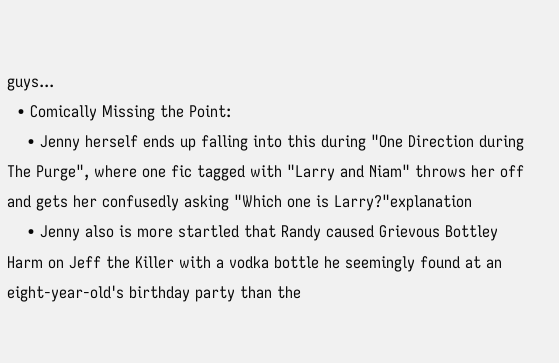guys...
  • Comically Missing the Point:
    • Jenny herself ends up falling into this during "One Direction during The Purge", where one fic tagged with "Larry and Niam" throws her off and gets her confusedly asking "Which one is Larry?"explanation
    • Jenny also is more startled that Randy caused Grievous Bottley Harm on Jeff the Killer with a vodka bottle he seemingly found at an eight-year-old's birthday party than the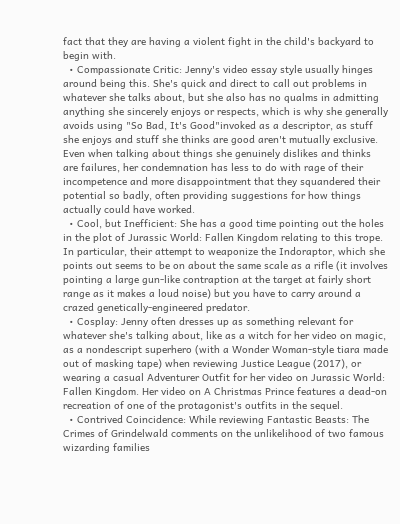fact that they are having a violent fight in the child's backyard to begin with.
  • Compassionate Critic: Jenny's video essay style usually hinges around being this. She's quick and direct to call out problems in whatever she talks about, but she also has no qualms in admitting anything she sincerely enjoys or respects, which is why she generally avoids using "So Bad, It's Good"invoked as a descriptor, as stuff she enjoys and stuff she thinks are good aren't mutually exclusive. Even when talking about things she genuinely dislikes and thinks are failures, her condemnation has less to do with rage of their incompetence and more disappointment that they squandered their potential so badly, often providing suggestions for how things actually could have worked.
  • Cool, but Inefficient: She has a good time pointing out the holes in the plot of Jurassic World: Fallen Kingdom relating to this trope. In particular, their attempt to weaponize the Indoraptor, which she points out seems to be on about the same scale as a rifle (it involves pointing a large gun-like contraption at the target at fairly short range as it makes a loud noise) but you have to carry around a crazed genetically-engineered predator.
  • Cosplay: Jenny often dresses up as something relevant for whatever she's talking about, like as a witch for her video on magic, as a nondescript superhero (with a Wonder Woman-style tiara made out of masking tape) when reviewing Justice League (2017), or wearing a casual Adventurer Outfit for her video on Jurassic World: Fallen Kingdom. Her video on A Christmas Prince features a dead-on recreation of one of the protagonist's outfits in the sequel.
  • Contrived Coincidence: While reviewing Fantastic Beasts: The Crimes of Grindelwald comments on the unlikelihood of two famous wizarding families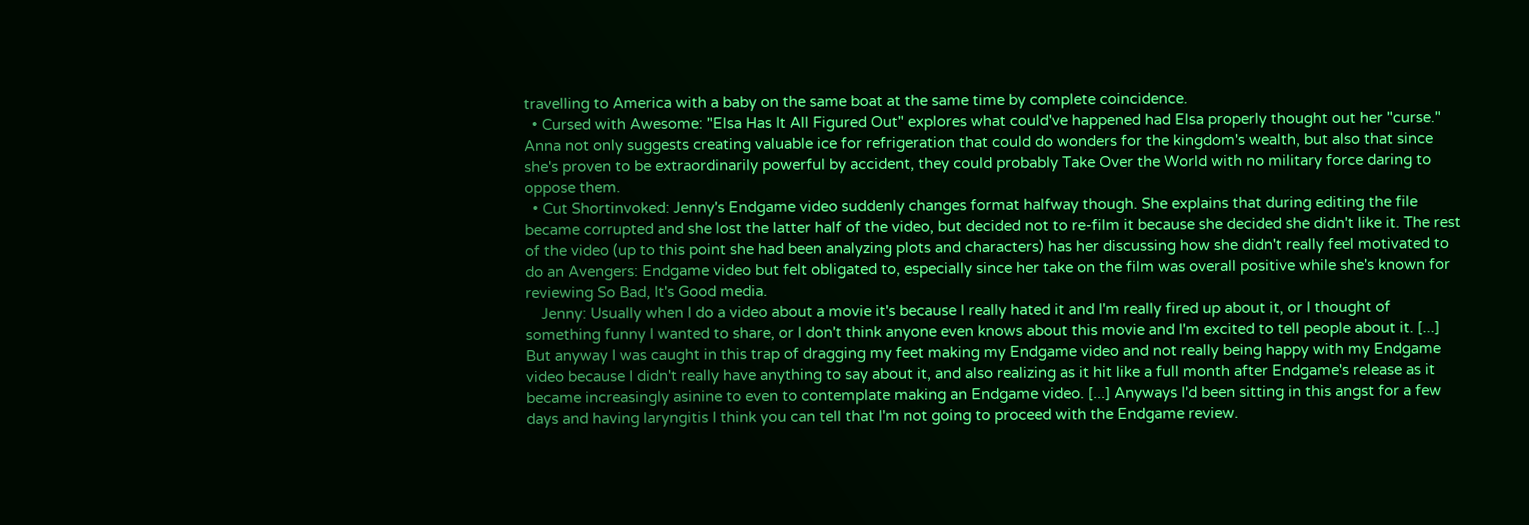travelling to America with a baby on the same boat at the same time by complete coincidence.
  • Cursed with Awesome: "Elsa Has It All Figured Out" explores what could've happened had Elsa properly thought out her "curse." Anna not only suggests creating valuable ice for refrigeration that could do wonders for the kingdom's wealth, but also that since she's proven to be extraordinarily powerful by accident, they could probably Take Over the World with no military force daring to oppose them.
  • Cut Shortinvoked: Jenny's Endgame video suddenly changes format halfway though. She explains that during editing the file became corrupted and she lost the latter half of the video, but decided not to re-film it because she decided she didn't like it. The rest of the video (up to this point she had been analyzing plots and characters) has her discussing how she didn't really feel motivated to do an Avengers: Endgame video but felt obligated to, especially since her take on the film was overall positive while she's known for reviewing So Bad, It's Good media.
    Jenny: Usually when I do a video about a movie it's because I really hated it and I'm really fired up about it, or I thought of something funny I wanted to share, or I don't think anyone even knows about this movie and I'm excited to tell people about it. [...] But anyway I was caught in this trap of dragging my feet making my Endgame video and not really being happy with my Endgame video because I didn't really have anything to say about it, and also realizing as it hit like a full month after Endgame's release as it became increasingly asinine to even to contemplate making an Endgame video. [...] Anyways I'd been sitting in this angst for a few days and having laryngitis I think you can tell that I'm not going to proceed with the Endgame review.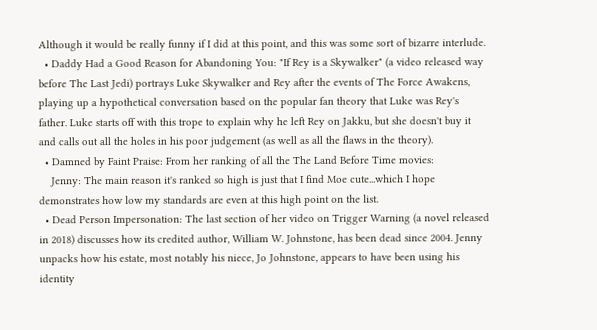Although it would be really funny if I did at this point, and this was some sort of bizarre interlude.
  • Daddy Had a Good Reason for Abandoning You: "If Rey is a Skywalker" (a video released way before The Last Jedi) portrays Luke Skywalker and Rey after the events of The Force Awakens, playing up a hypothetical conversation based on the popular fan theory that Luke was Rey's father. Luke starts off with this trope to explain why he left Rey on Jakku, but she doesn't buy it and calls out all the holes in his poor judgement (as well as all the flaws in the theory).
  • Damned by Faint Praise: From her ranking of all the The Land Before Time movies:
    Jenny: The main reason it's ranked so high is just that I find Moe cute...which I hope demonstrates how low my standards are even at this high point on the list.
  • Dead Person Impersonation: The last section of her video on Trigger Warning (a novel released in 2018) discusses how its credited author, William W. Johnstone, has been dead since 2004. Jenny unpacks how his estate, most notably his niece, Jo Johnstone, appears to have been using his identity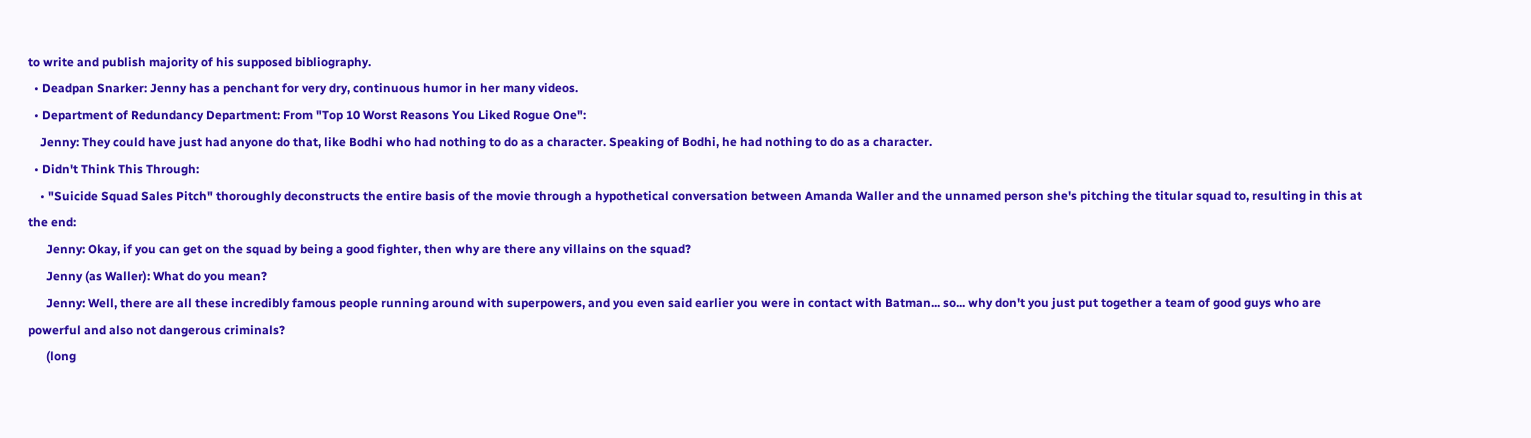to write and publish majority of his supposed bibliography.
  • Deadpan Snarker: Jenny has a penchant for very dry, continuous humor in her many videos.
  • Department of Redundancy Department: From "Top 10 Worst Reasons You Liked Rogue One":
    Jenny: They could have just had anyone do that, like Bodhi who had nothing to do as a character. Speaking of Bodhi, he had nothing to do as a character.
  • Didn't Think This Through:
    • "Suicide Squad Sales Pitch" thoroughly deconstructs the entire basis of the movie through a hypothetical conversation between Amanda Waller and the unnamed person she's pitching the titular squad to, resulting in this at the end:
      Jenny: Okay, if you can get on the squad by being a good fighter, then why are there any villains on the squad?
      Jenny (as Waller): What do you mean?
      Jenny: Well, there are all these incredibly famous people running around with superpowers, and you even said earlier you were in contact with Batman... so... why don't you just put together a team of good guys who are powerful and also not dangerous criminals?
      (long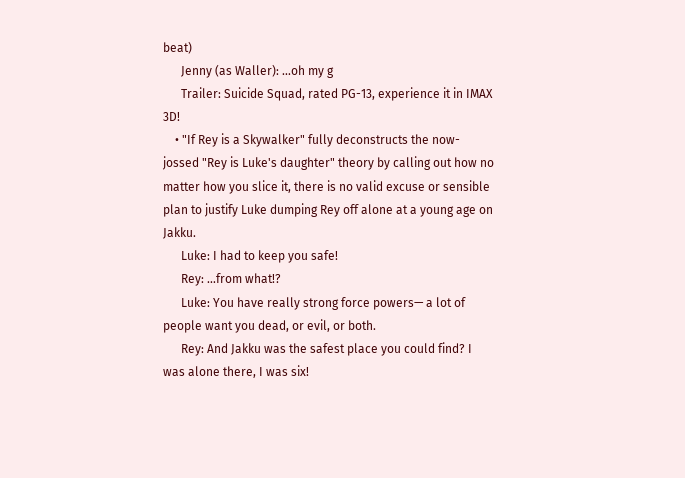beat)
      Jenny (as Waller): ...oh my g
      Trailer: Suicide Squad, rated PG-13, experience it in IMAX 3D!
    • "If Rey is a Skywalker" fully deconstructs the now-jossed "Rey is Luke's daughter" theory by calling out how no matter how you slice it, there is no valid excuse or sensible plan to justify Luke dumping Rey off alone at a young age on Jakku.
      Luke: I had to keep you safe!
      Rey: ...from what!?
      Luke: You have really strong force powers— a lot of people want you dead, or evil, or both.
      Rey: And Jakku was the safest place you could find? I was alone there, I was six!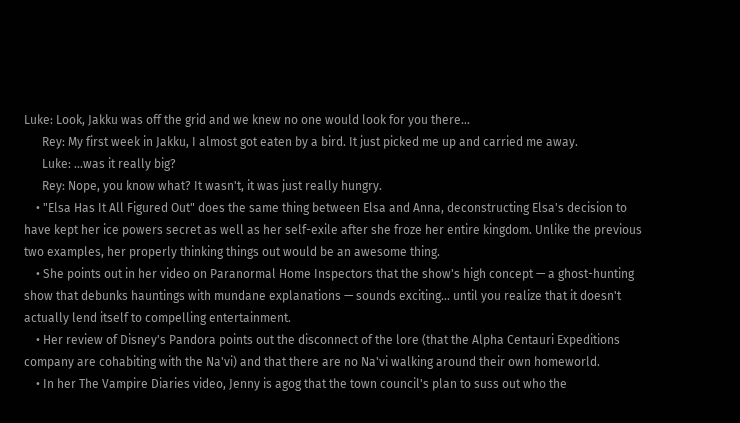Luke: Look, Jakku was off the grid and we knew no one would look for you there...
      Rey: My first week in Jakku, I almost got eaten by a bird. It just picked me up and carried me away.
      Luke: ...was it really big?
      Rey: Nope, you know what? It wasn't, it was just really hungry.
    • "Elsa Has It All Figured Out" does the same thing between Elsa and Anna, deconstructing Elsa's decision to have kept her ice powers secret as well as her self-exile after she froze her entire kingdom. Unlike the previous two examples, her properly thinking things out would be an awesome thing.
    • She points out in her video on Paranormal Home Inspectors that the show's high concept — a ghost-hunting show that debunks hauntings with mundane explanations — sounds exciting... until you realize that it doesn't actually lend itself to compelling entertainment.
    • Her review of Disney's Pandora points out the disconnect of the lore (that the Alpha Centauri Expeditions company are cohabiting with the Na'vi) and that there are no Na'vi walking around their own homeworld.
    • In her The Vampire Diaries video, Jenny is agog that the town council's plan to suss out who the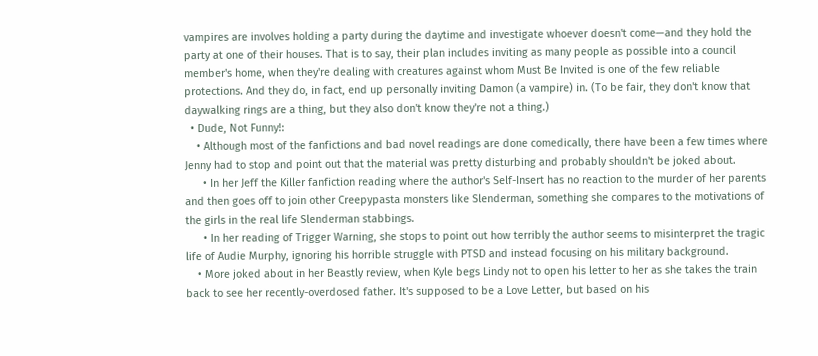vampires are involves holding a party during the daytime and investigate whoever doesn't come—and they hold the party at one of their houses. That is to say, their plan includes inviting as many people as possible into a council member's home, when they're dealing with creatures against whom Must Be Invited is one of the few reliable protections. And they do, in fact, end up personally inviting Damon (a vampire) in. (To be fair, they don't know that daywalking rings are a thing, but they also don't know they're not a thing.)
  • Dude, Not Funny!:
    • Although most of the fanfictions and bad novel readings are done comedically, there have been a few times where Jenny had to stop and point out that the material was pretty disturbing and probably shouldn't be joked about.
      • In her Jeff the Killer fanfiction reading where the author's Self-Insert has no reaction to the murder of her parents and then goes off to join other Creepypasta monsters like Slenderman, something she compares to the motivations of the girls in the real life Slenderman stabbings.
      • In her reading of Trigger Warning, she stops to point out how terribly the author seems to misinterpret the tragic life of Audie Murphy, ignoring his horrible struggle with PTSD and instead focusing on his military background.
    • More joked about in her Beastly review, when Kyle begs Lindy not to open his letter to her as she takes the train back to see her recently-overdosed father. It's supposed to be a Love Letter, but based on his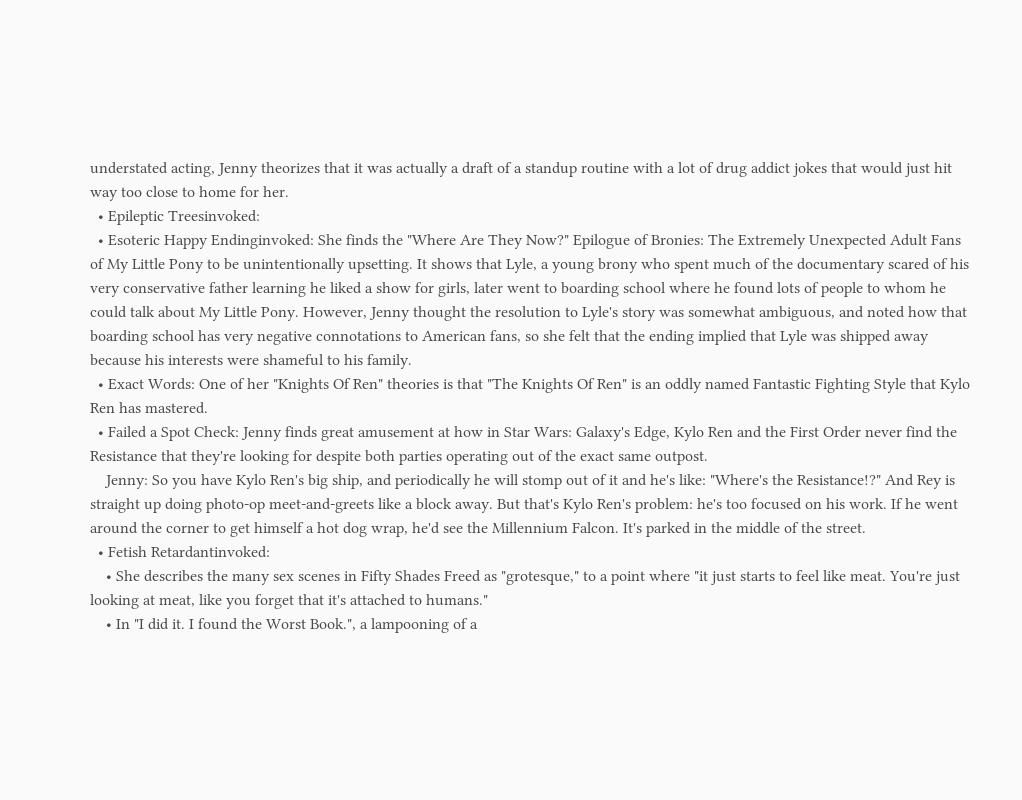understated acting, Jenny theorizes that it was actually a draft of a standup routine with a lot of drug addict jokes that would just hit way too close to home for her.
  • Epileptic Treesinvoked:
  • Esoteric Happy Endinginvoked: She finds the "Where Are They Now?" Epilogue of Bronies: The Extremely Unexpected Adult Fans of My Little Pony to be unintentionally upsetting. It shows that Lyle, a young brony who spent much of the documentary scared of his very conservative father learning he liked a show for girls, later went to boarding school where he found lots of people to whom he could talk about My Little Pony. However, Jenny thought the resolution to Lyle's story was somewhat ambiguous, and noted how that boarding school has very negative connotations to American fans, so she felt that the ending implied that Lyle was shipped away because his interests were shameful to his family.
  • Exact Words: One of her "Knights Of Ren" theories is that "The Knights Of Ren" is an oddly named Fantastic Fighting Style that Kylo Ren has mastered.
  • Failed a Spot Check: Jenny finds great amusement at how in Star Wars: Galaxy's Edge, Kylo Ren and the First Order never find the Resistance that they're looking for despite both parties operating out of the exact same outpost.
    Jenny: So you have Kylo Ren's big ship, and periodically he will stomp out of it and he's like: "Where's the Resistance!?" And Rey is straight up doing photo-op meet-and-greets like a block away. But that's Kylo Ren's problem: he's too focused on his work. If he went around the corner to get himself a hot dog wrap, he'd see the Millennium Falcon. It's parked in the middle of the street.
  • Fetish Retardantinvoked:
    • She describes the many sex scenes in Fifty Shades Freed as "grotesque," to a point where "it just starts to feel like meat. You're just looking at meat, like you forget that it's attached to humans."
    • In "I did it. I found the Worst Book.", a lampooning of a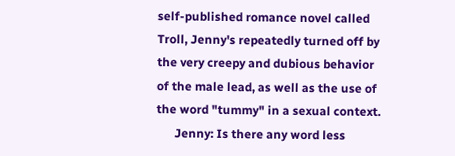self-published romance novel called Troll, Jenny's repeatedly turned off by the very creepy and dubious behavior of the male lead, as well as the use of the word "tummy" in a sexual context.
      Jenny: Is there any word less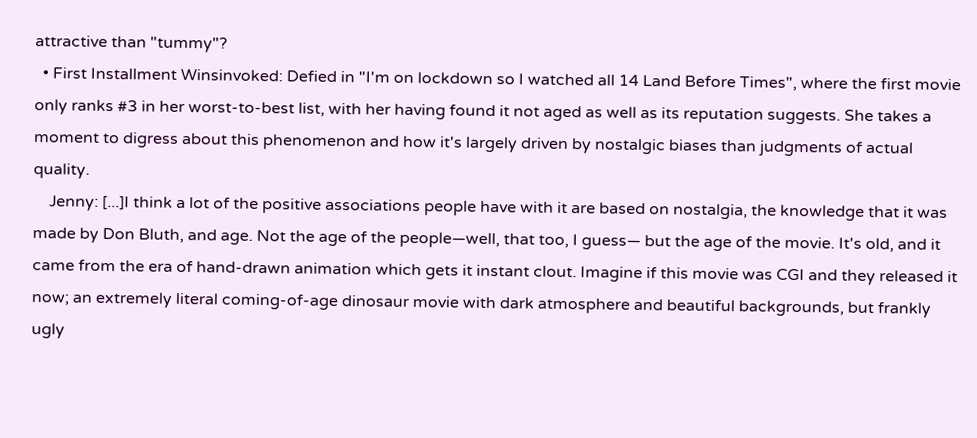attractive than "tummy"?
  • First Installment Winsinvoked: Defied in "I'm on lockdown so I watched all 14 Land Before Times", where the first movie only ranks #3 in her worst-to-best list, with her having found it not aged as well as its reputation suggests. She takes a moment to digress about this phenomenon and how it's largely driven by nostalgic biases than judgments of actual quality.
    Jenny: [...]I think a lot of the positive associations people have with it are based on nostalgia, the knowledge that it was made by Don Bluth, and age. Not the age of the people—well, that too, I guess— but the age of the movie. It's old, and it came from the era of hand-drawn animation which gets it instant clout. Imagine if this movie was CGI and they released it now; an extremely literal coming-of-age dinosaur movie with dark atmosphere and beautiful backgrounds, but frankly ugly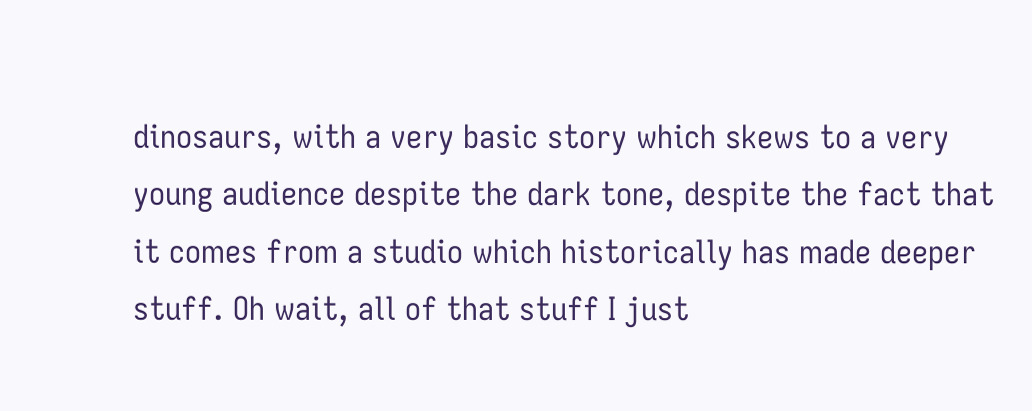dinosaurs, with a very basic story which skews to a very young audience despite the dark tone, despite the fact that it comes from a studio which historically has made deeper stuff. Oh wait, all of that stuff I just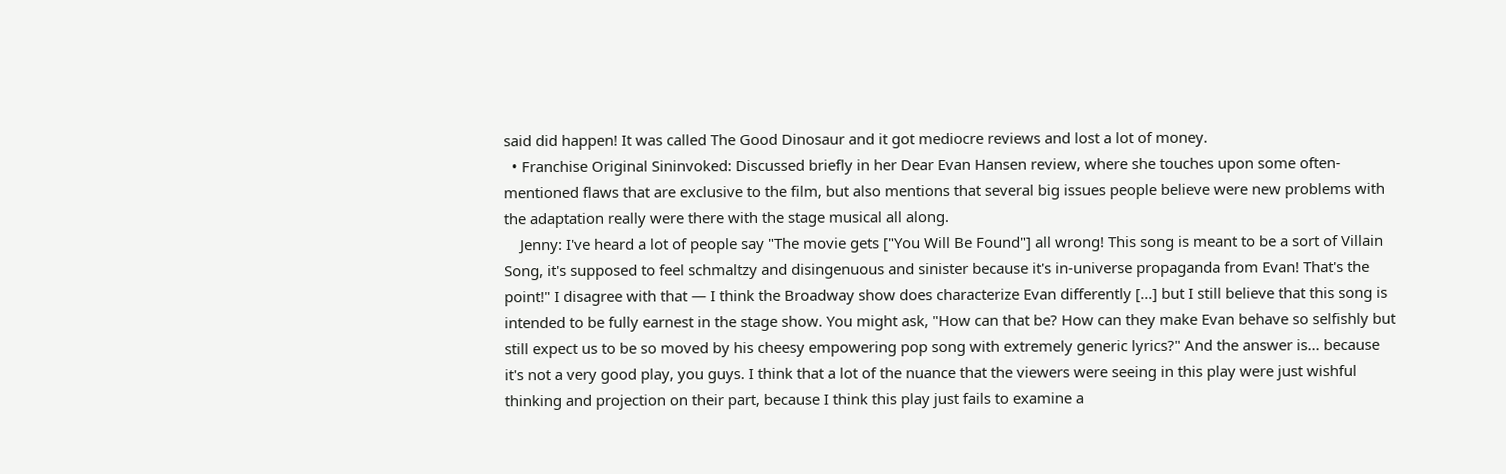said did happen! It was called The Good Dinosaur and it got mediocre reviews and lost a lot of money.
  • Franchise Original Sininvoked: Discussed briefly in her Dear Evan Hansen review, where she touches upon some often-mentioned flaws that are exclusive to the film, but also mentions that several big issues people believe were new problems with the adaptation really were there with the stage musical all along.
    Jenny: I've heard a lot of people say "The movie gets ["You Will Be Found"] all wrong! This song is meant to be a sort of Villain Song, it's supposed to feel schmaltzy and disingenuous and sinister because it's in-universe propaganda from Evan! That's the point!" I disagree with that — I think the Broadway show does characterize Evan differently [...] but I still believe that this song is intended to be fully earnest in the stage show. You might ask, "How can that be? How can they make Evan behave so selfishly but still expect us to be so moved by his cheesy empowering pop song with extremely generic lyrics?" And the answer is... because it's not a very good play, you guys. I think that a lot of the nuance that the viewers were seeing in this play were just wishful thinking and projection on their part, because I think this play just fails to examine a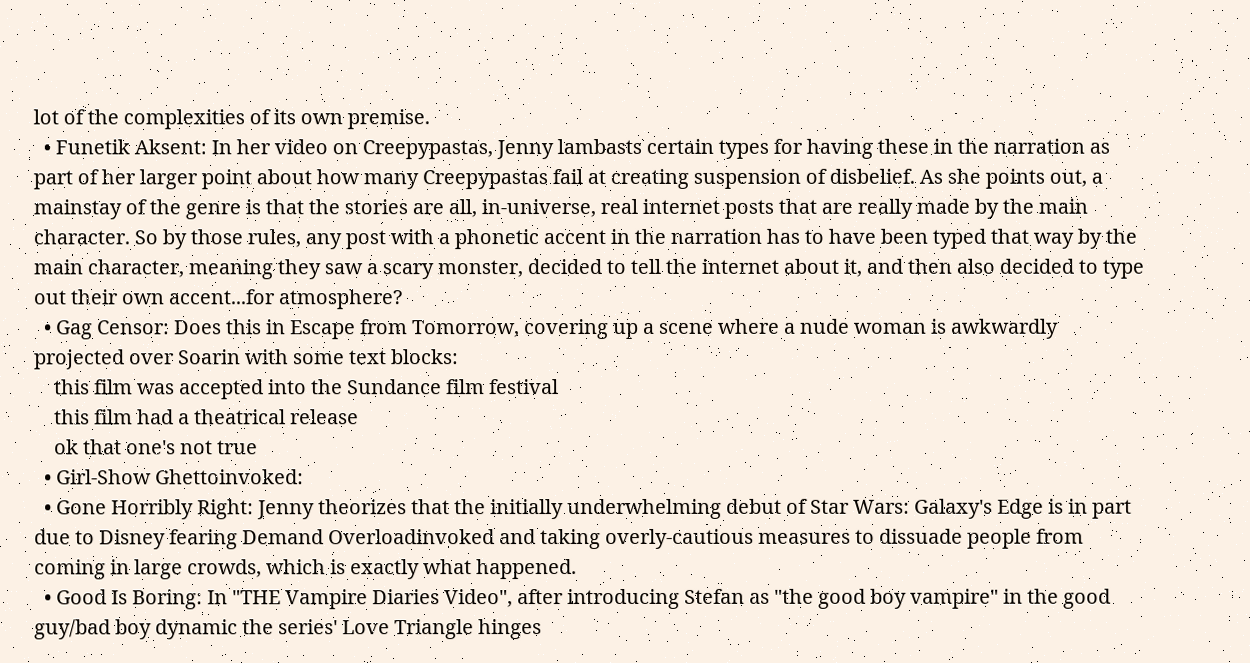lot of the complexities of its own premise.
  • Funetik Aksent: In her video on Creepypastas, Jenny lambasts certain types for having these in the narration as part of her larger point about how many Creepypastas fail at creating suspension of disbelief. As she points out, a mainstay of the genre is that the stories are all, in-universe, real internet posts that are really made by the main character. So by those rules, any post with a phonetic accent in the narration has to have been typed that way by the main character, meaning they saw a scary monster, decided to tell the internet about it, and then also decided to type out their own accent...for atmosphere?
  • Gag Censor: Does this in Escape from Tomorrow, covering up a scene where a nude woman is awkwardly projected over Soarin with some text blocks:
    this film was accepted into the Sundance film festival
    this film had a theatrical release
    ok that one's not true
  • Girl-Show Ghettoinvoked:
  • Gone Horribly Right: Jenny theorizes that the initially underwhelming debut of Star Wars: Galaxy's Edge is in part due to Disney fearing Demand Overloadinvoked and taking overly-cautious measures to dissuade people from coming in large crowds, which is exactly what happened.
  • Good Is Boring: In "THE Vampire Diaries Video", after introducing Stefan as "the good boy vampire" in the good guy/bad boy dynamic the series' Love Triangle hinges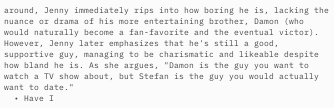around, Jenny immediately rips into how boring he is, lacking the nuance or drama of his more entertaining brother, Damon (who would naturally become a fan-favorite and the eventual victor). However, Jenny later emphasizes that he's still a good, supportive guy, managing to be charismatic and likeable despite how bland he is. As she argues, "Damon is the guy you want to watch a TV show about, but Stefan is the guy you would actually want to date."
  • Have I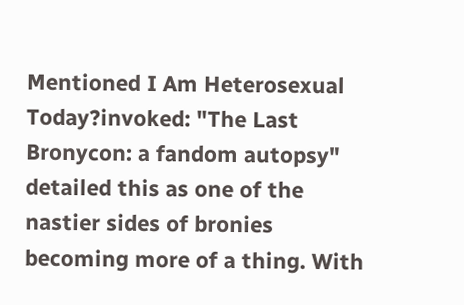Mentioned I Am Heterosexual Today?invoked: "The Last Bronycon: a fandom autopsy" detailed this as one of the nastier sides of bronies becoming more of a thing. With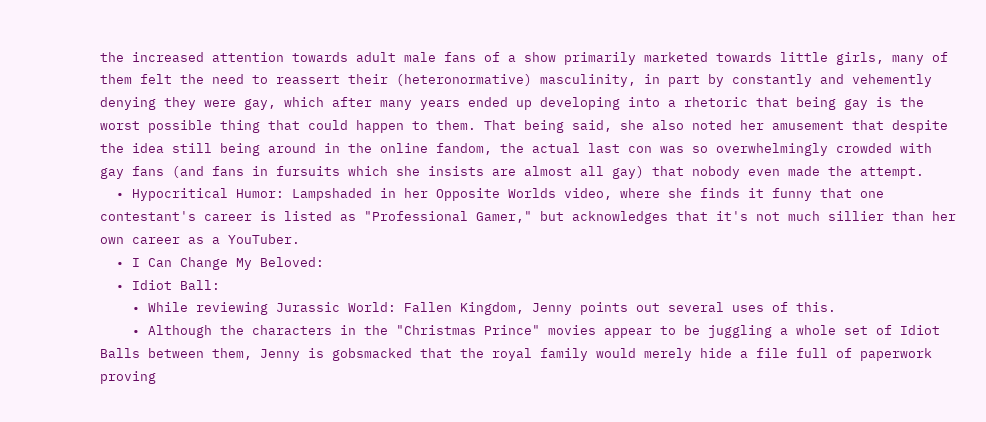the increased attention towards adult male fans of a show primarily marketed towards little girls, many of them felt the need to reassert their (heteronormative) masculinity, in part by constantly and vehemently denying they were gay, which after many years ended up developing into a rhetoric that being gay is the worst possible thing that could happen to them. That being said, she also noted her amusement that despite the idea still being around in the online fandom, the actual last con was so overwhelmingly crowded with gay fans (and fans in fursuits which she insists are almost all gay) that nobody even made the attempt.
  • Hypocritical Humor: Lampshaded in her Opposite Worlds video, where she finds it funny that one contestant's career is listed as "Professional Gamer," but acknowledges that it's not much sillier than her own career as a YouTuber.
  • I Can Change My Beloved:
  • Idiot Ball:
    • While reviewing Jurassic World: Fallen Kingdom, Jenny points out several uses of this.
    • Although the characters in the "Christmas Prince" movies appear to be juggling a whole set of Idiot Balls between them, Jenny is gobsmacked that the royal family would merely hide a file full of paperwork proving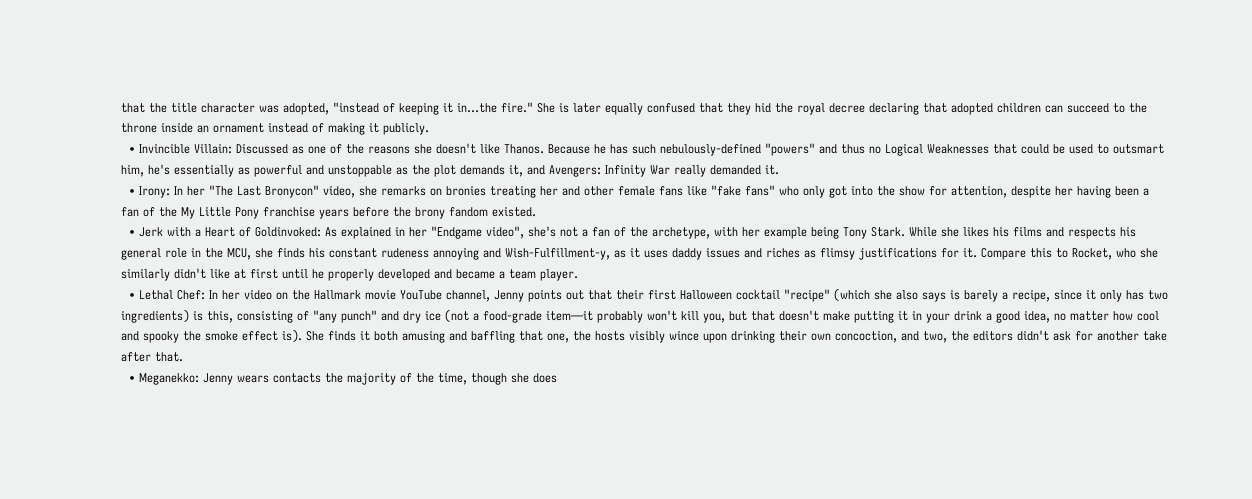that the title character was adopted, "instead of keeping it in...the fire." She is later equally confused that they hid the royal decree declaring that adopted children can succeed to the throne inside an ornament instead of making it publicly.
  • Invincible Villain: Discussed as one of the reasons she doesn't like Thanos. Because he has such nebulously-defined "powers" and thus no Logical Weaknesses that could be used to outsmart him, he's essentially as powerful and unstoppable as the plot demands it, and Avengers: Infinity War really demanded it.
  • Irony: In her "The Last Bronycon" video, she remarks on bronies treating her and other female fans like "fake fans" who only got into the show for attention, despite her having been a fan of the My Little Pony franchise years before the brony fandom existed.
  • Jerk with a Heart of Goldinvoked: As explained in her "Endgame video", she's not a fan of the archetype, with her example being Tony Stark. While she likes his films and respects his general role in the MCU, she finds his constant rudeness annoying and Wish-Fulfillment-y, as it uses daddy issues and riches as flimsy justifications for it. Compare this to Rocket, who she similarly didn't like at first until he properly developed and became a team player.
  • Lethal Chef: In her video on the Hallmark movie YouTube channel, Jenny points out that their first Halloween cocktail "recipe" (which she also says is barely a recipe, since it only has two ingredients) is this, consisting of "any punch" and dry ice (not a food-grade item—it probably won't kill you, but that doesn't make putting it in your drink a good idea, no matter how cool and spooky the smoke effect is). She finds it both amusing and baffling that one, the hosts visibly wince upon drinking their own concoction, and two, the editors didn't ask for another take after that.
  • Meganekko: Jenny wears contacts the majority of the time, though she does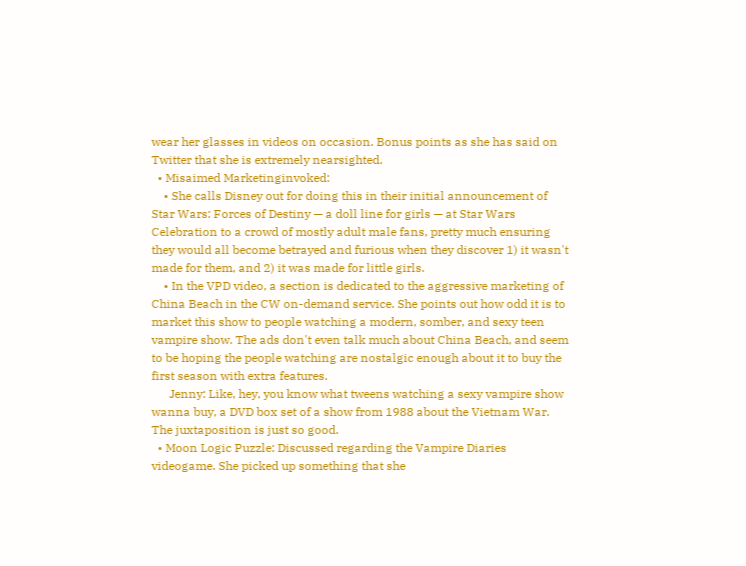wear her glasses in videos on occasion. Bonus points as she has said on Twitter that she is extremely nearsighted.
  • Misaimed Marketinginvoked:
    • She calls Disney out for doing this in their initial announcement of Star Wars: Forces of Destiny — a doll line for girls — at Star Wars Celebration to a crowd of mostly adult male fans, pretty much ensuring they would all become betrayed and furious when they discover 1) it wasn't made for them, and 2) it was made for little girls.
    • In the VPD video, a section is dedicated to the aggressive marketing of China Beach in the CW on-demand service. She points out how odd it is to market this show to people watching a modern, somber, and sexy teen vampire show. The ads don't even talk much about China Beach, and seem to be hoping the people watching are nostalgic enough about it to buy the first season with extra features.
      Jenny: Like, hey, you know what tweens watching a sexy vampire show wanna buy, a DVD box set of a show from 1988 about the Vietnam War. The juxtaposition is just so good.
  • Moon Logic Puzzle: Discussed regarding the Vampire Diaries videogame. She picked up something that she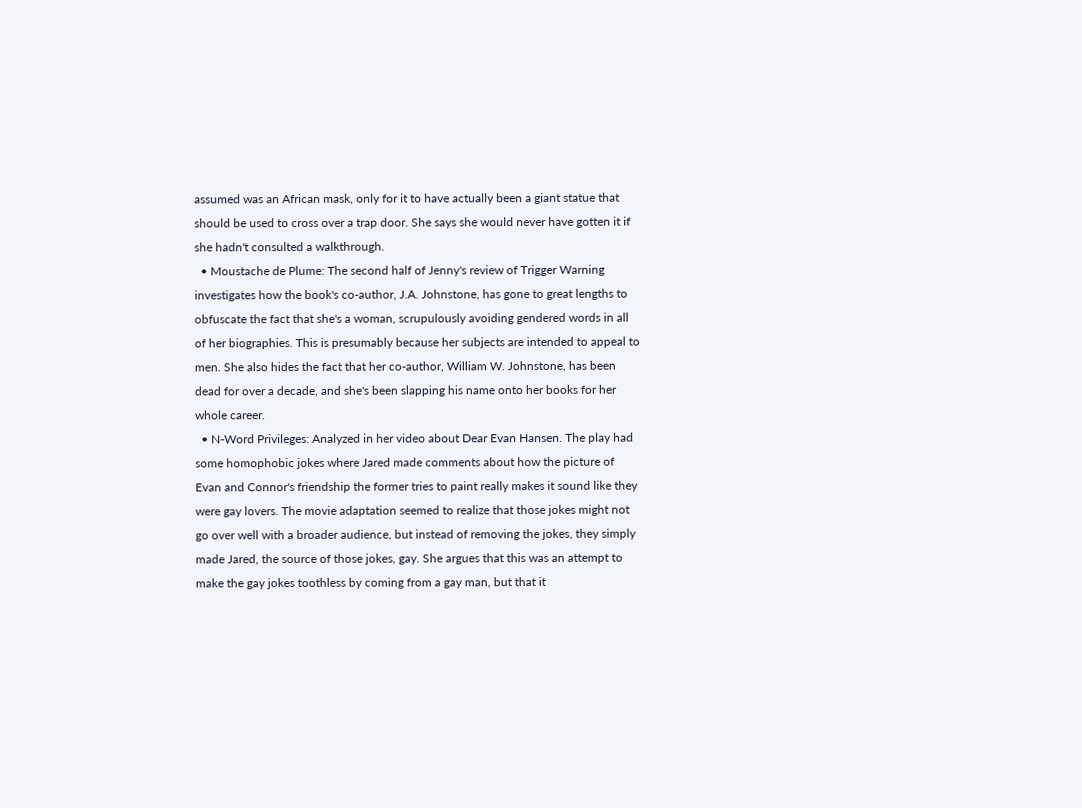assumed was an African mask, only for it to have actually been a giant statue that should be used to cross over a trap door. She says she would never have gotten it if she hadn't consulted a walkthrough.
  • Moustache de Plume: The second half of Jenny's review of Trigger Warning investigates how the book's co-author, J.A. Johnstone, has gone to great lengths to obfuscate the fact that she's a woman, scrupulously avoiding gendered words in all of her biographies. This is presumably because her subjects are intended to appeal to men. She also hides the fact that her co-author, William W. Johnstone, has been dead for over a decade, and she's been slapping his name onto her books for her whole career.
  • N-Word Privileges: Analyzed in her video about Dear Evan Hansen. The play had some homophobic jokes where Jared made comments about how the picture of Evan and Connor's friendship the former tries to paint really makes it sound like they were gay lovers. The movie adaptation seemed to realize that those jokes might not go over well with a broader audience, but instead of removing the jokes, they simply made Jared, the source of those jokes, gay. She argues that this was an attempt to make the gay jokes toothless by coming from a gay man, but that it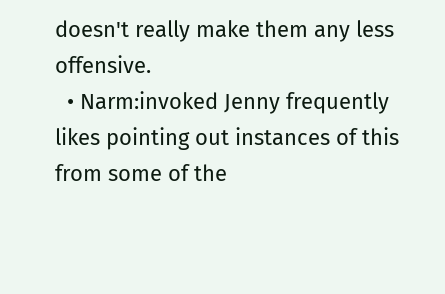doesn't really make them any less offensive.
  • Narm:invoked Jenny frequently likes pointing out instances of this from some of the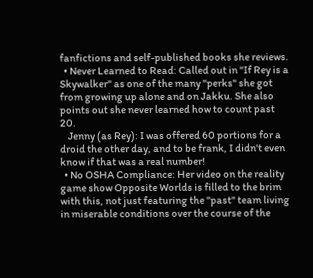fanfictions and self-published books she reviews.
  • Never Learned to Read: Called out in "If Rey is a Skywalker" as one of the many "perks" she got from growing up alone and on Jakku. She also points out she never learned how to count past 20.
    Jenny (as Rey): I was offered 60 portions for a droid the other day, and to be frank, I didn't even know if that was a real number!
  • No OSHA Compliance: Her video on the reality game show Opposite Worlds is filled to the brim with this, not just featuring the "past" team living in miserable conditions over the course of the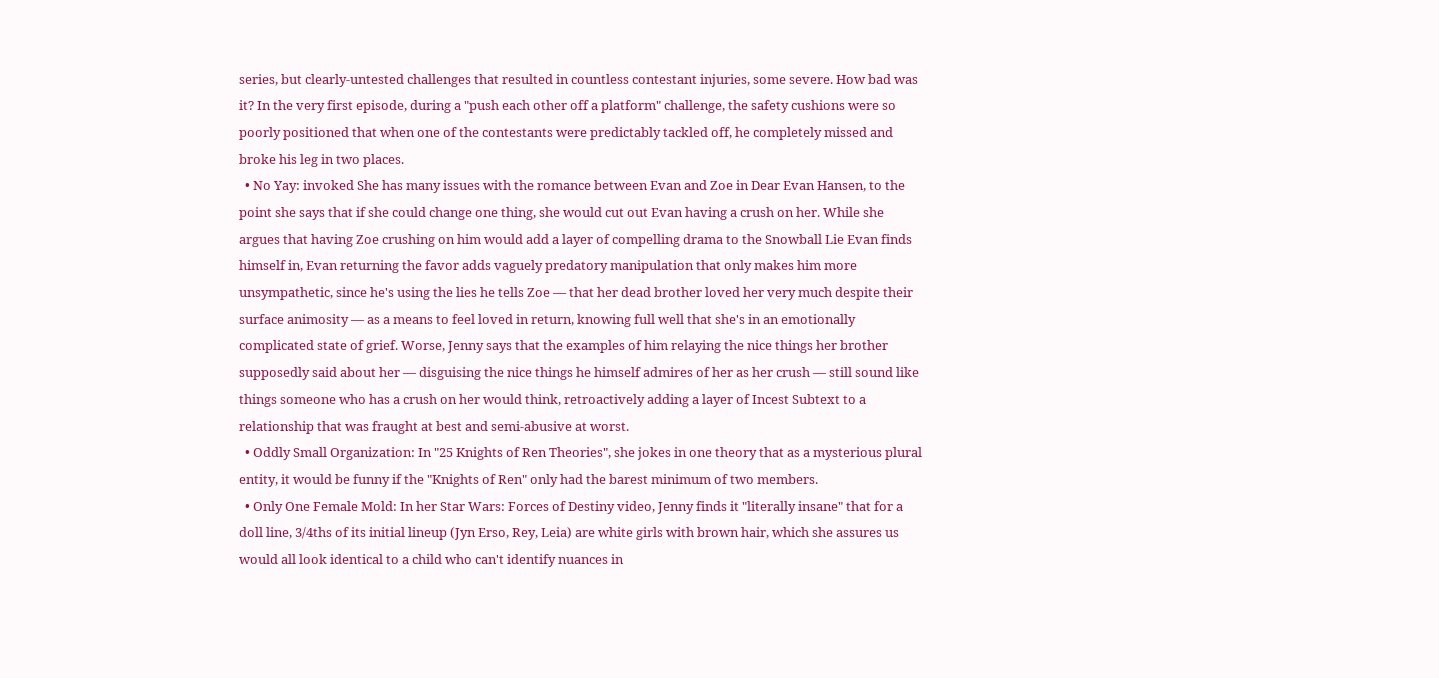series, but clearly-untested challenges that resulted in countless contestant injuries, some severe. How bad was it? In the very first episode, during a "push each other off a platform" challenge, the safety cushions were so poorly positioned that when one of the contestants were predictably tackled off, he completely missed and broke his leg in two places.
  • No Yay: invoked She has many issues with the romance between Evan and Zoe in Dear Evan Hansen, to the point she says that if she could change one thing, she would cut out Evan having a crush on her. While she argues that having Zoe crushing on him would add a layer of compelling drama to the Snowball Lie Evan finds himself in, Evan returning the favor adds vaguely predatory manipulation that only makes him more unsympathetic, since he's using the lies he tells Zoe — that her dead brother loved her very much despite their surface animosity — as a means to feel loved in return, knowing full well that she's in an emotionally complicated state of grief. Worse, Jenny says that the examples of him relaying the nice things her brother supposedly said about her — disguising the nice things he himself admires of her as her crush — still sound like things someone who has a crush on her would think, retroactively adding a layer of Incest Subtext to a relationship that was fraught at best and semi-abusive at worst.
  • Oddly Small Organization: In "25 Knights of Ren Theories", she jokes in one theory that as a mysterious plural entity, it would be funny if the "Knights of Ren" only had the barest minimum of two members.
  • Only One Female Mold: In her Star Wars: Forces of Destiny video, Jenny finds it "literally insane" that for a doll line, 3/4ths of its initial lineup (Jyn Erso, Rey, Leia) are white girls with brown hair, which she assures us would all look identical to a child who can't identify nuances in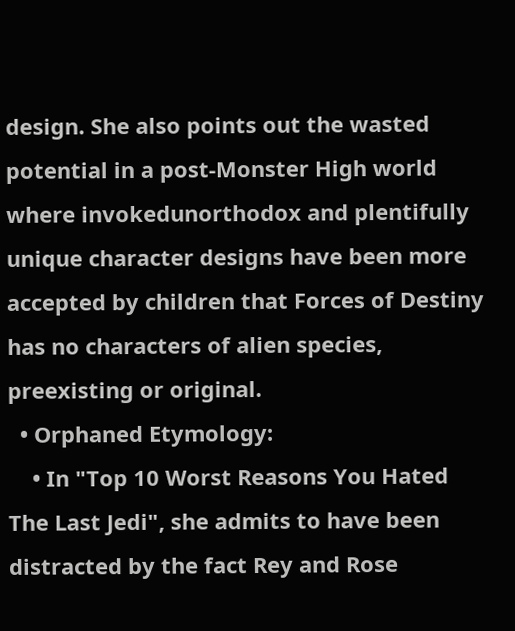design. She also points out the wasted potential in a post-Monster High world where invokedunorthodox and plentifully unique character designs have been more accepted by children that Forces of Destiny has no characters of alien species, preexisting or original.
  • Orphaned Etymology:
    • In "Top 10 Worst Reasons You Hated The Last Jedi", she admits to have been distracted by the fact Rey and Rose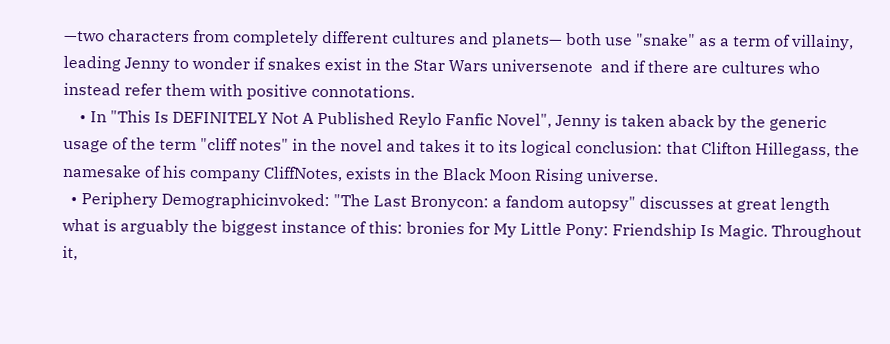—two characters from completely different cultures and planets— both use "snake" as a term of villainy, leading Jenny to wonder if snakes exist in the Star Wars universenote  and if there are cultures who instead refer them with positive connotations.
    • In "This Is DEFINITELY Not A Published Reylo Fanfic Novel", Jenny is taken aback by the generic usage of the term "cliff notes" in the novel and takes it to its logical conclusion: that Clifton Hillegass, the namesake of his company CliffNotes, exists in the Black Moon Rising universe.
  • Periphery Demographicinvoked: "The Last Bronycon: a fandom autopsy" discusses at great length what is arguably the biggest instance of this: bronies for My Little Pony: Friendship Is Magic. Throughout it,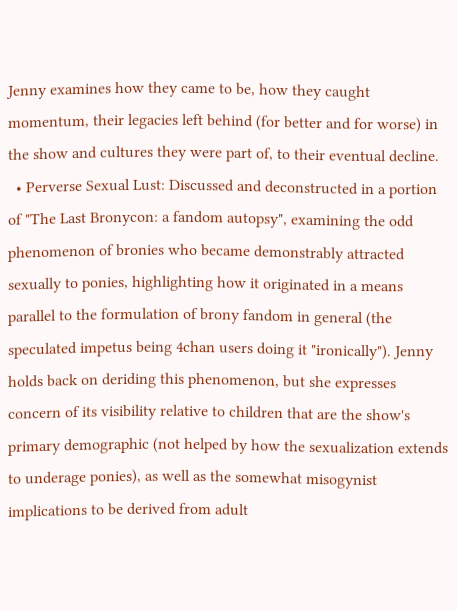Jenny examines how they came to be, how they caught momentum, their legacies left behind (for better and for worse) in the show and cultures they were part of, to their eventual decline.
  • Perverse Sexual Lust: Discussed and deconstructed in a portion of "The Last Bronycon: a fandom autopsy", examining the odd phenomenon of bronies who became demonstrably attracted sexually to ponies, highlighting how it originated in a means parallel to the formulation of brony fandom in general (the speculated impetus being 4chan users doing it "ironically"). Jenny holds back on deriding this phenomenon, but she expresses concern of its visibility relative to children that are the show's primary demographic (not helped by how the sexualization extends to underage ponies), as well as the somewhat misogynist implications to be derived from adult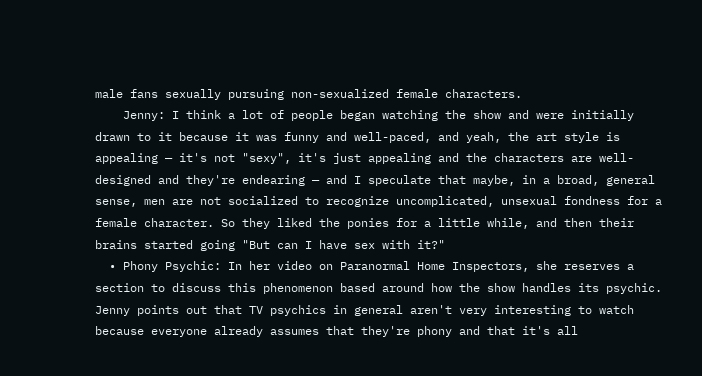male fans sexually pursuing non-sexualized female characters.
    Jenny: I think a lot of people began watching the show and were initially drawn to it because it was funny and well-paced, and yeah, the art style is appealing — it's not "sexy", it's just appealing and the characters are well-designed and they're endearing — and I speculate that maybe, in a broad, general sense, men are not socialized to recognize uncomplicated, unsexual fondness for a female character. So they liked the ponies for a little while, and then their brains started going "But can I have sex with it?"
  • Phony Psychic: In her video on Paranormal Home Inspectors, she reserves a section to discuss this phenomenon based around how the show handles its psychic. Jenny points out that TV psychics in general aren't very interesting to watch because everyone already assumes that they're phony and that it's all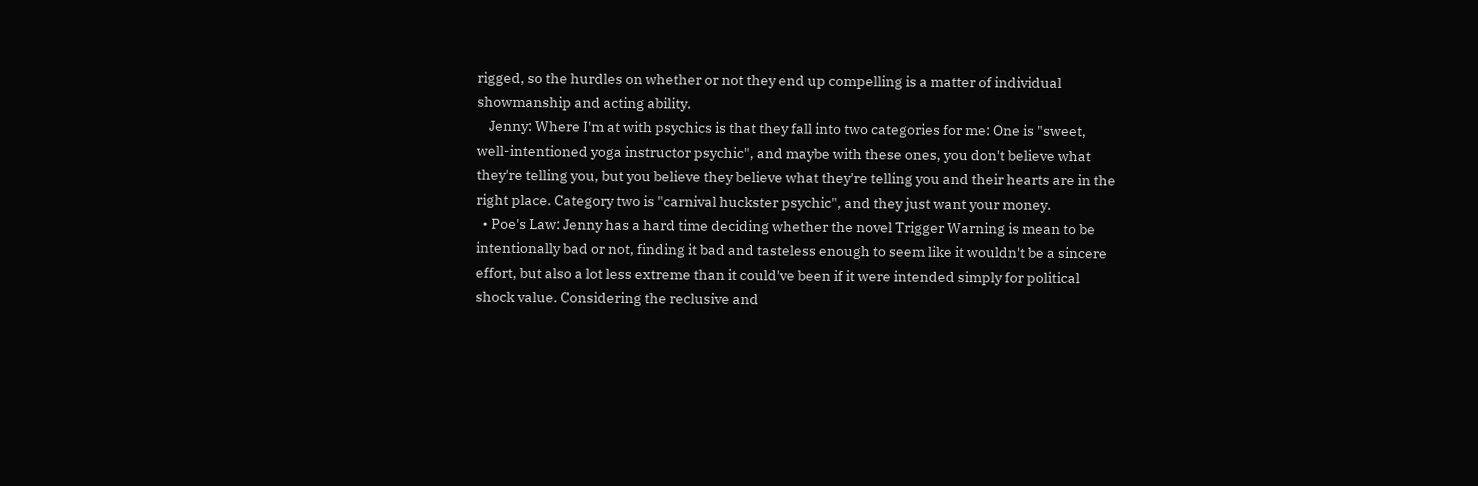rigged, so the hurdles on whether or not they end up compelling is a matter of individual showmanship and acting ability.
    Jenny: Where I'm at with psychics is that they fall into two categories for me: One is "sweet, well-intentioned yoga instructor psychic", and maybe with these ones, you don't believe what they're telling you, but you believe they believe what they're telling you and their hearts are in the right place. Category two is "carnival huckster psychic", and they just want your money.
  • Poe's Law: Jenny has a hard time deciding whether the novel Trigger Warning is mean to be intentionally bad or not, finding it bad and tasteless enough to seem like it wouldn't be a sincere effort, but also a lot less extreme than it could've been if it were intended simply for political shock value. Considering the reclusive and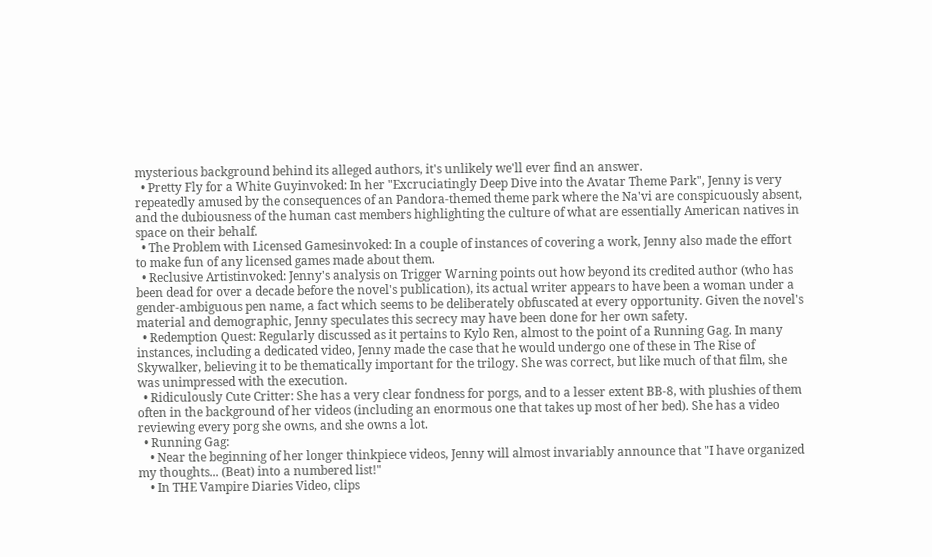mysterious background behind its alleged authors, it's unlikely we'll ever find an answer.
  • Pretty Fly for a White Guyinvoked: In her "Excruciatingly Deep Dive into the Avatar Theme Park", Jenny is very repeatedly amused by the consequences of an Pandora-themed theme park where the Na'vi are conspicuously absent, and the dubiousness of the human cast members highlighting the culture of what are essentially American natives in space on their behalf.
  • The Problem with Licensed Gamesinvoked: In a couple of instances of covering a work, Jenny also made the effort to make fun of any licensed games made about them.
  • Reclusive Artistinvoked: Jenny's analysis on Trigger Warning points out how beyond its credited author (who has been dead for over a decade before the novel's publication), its actual writer appears to have been a woman under a gender-ambiguous pen name, a fact which seems to be deliberately obfuscated at every opportunity. Given the novel's material and demographic, Jenny speculates this secrecy may have been done for her own safety.
  • Redemption Quest: Regularly discussed as it pertains to Kylo Ren, almost to the point of a Running Gag. In many instances, including a dedicated video, Jenny made the case that he would undergo one of these in The Rise of Skywalker, believing it to be thematically important for the trilogy. She was correct, but like much of that film, she was unimpressed with the execution.
  • Ridiculously Cute Critter: She has a very clear fondness for porgs, and to a lesser extent BB-8, with plushies of them often in the background of her videos (including an enormous one that takes up most of her bed). She has a video reviewing every porg she owns, and she owns a lot.
  • Running Gag:
    • Near the beginning of her longer thinkpiece videos, Jenny will almost invariably announce that "I have organized my thoughts... (Beat) into a numbered list!"
    • In THE Vampire Diaries Video, clips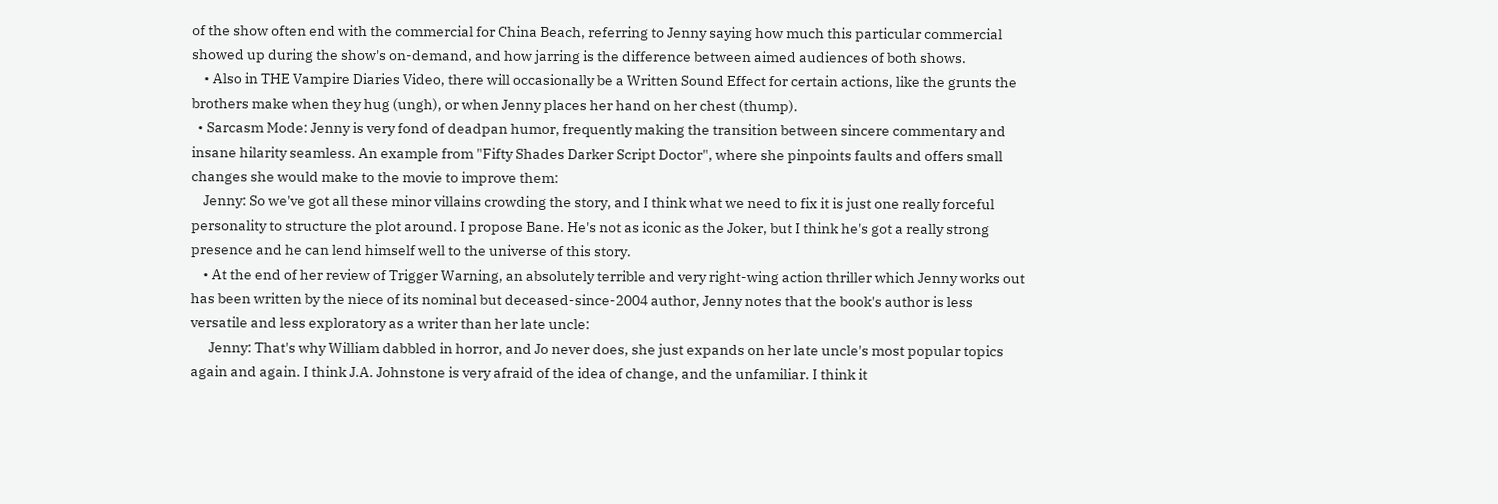of the show often end with the commercial for China Beach, referring to Jenny saying how much this particular commercial showed up during the show's on-demand, and how jarring is the difference between aimed audiences of both shows.
    • Also in THE Vampire Diaries Video, there will occasionally be a Written Sound Effect for certain actions, like the grunts the brothers make when they hug (ungh), or when Jenny places her hand on her chest (thump).
  • Sarcasm Mode: Jenny is very fond of deadpan humor, frequently making the transition between sincere commentary and insane hilarity seamless. An example from "Fifty Shades Darker Script Doctor", where she pinpoints faults and offers small changes she would make to the movie to improve them:
    Jenny: So we've got all these minor villains crowding the story, and I think what we need to fix it is just one really forceful personality to structure the plot around. I propose Bane. He's not as iconic as the Joker, but I think he's got a really strong presence and he can lend himself well to the universe of this story.
    • At the end of her review of Trigger Warning, an absolutely terrible and very right-wing action thriller which Jenny works out has been written by the niece of its nominal but deceased-since-2004 author, Jenny notes that the book's author is less versatile and less exploratory as a writer than her late uncle:
      Jenny: That's why William dabbled in horror, and Jo never does, she just expands on her late uncle's most popular topics again and again. I think J.A. Johnstone is very afraid of the idea of change, and the unfamiliar. I think it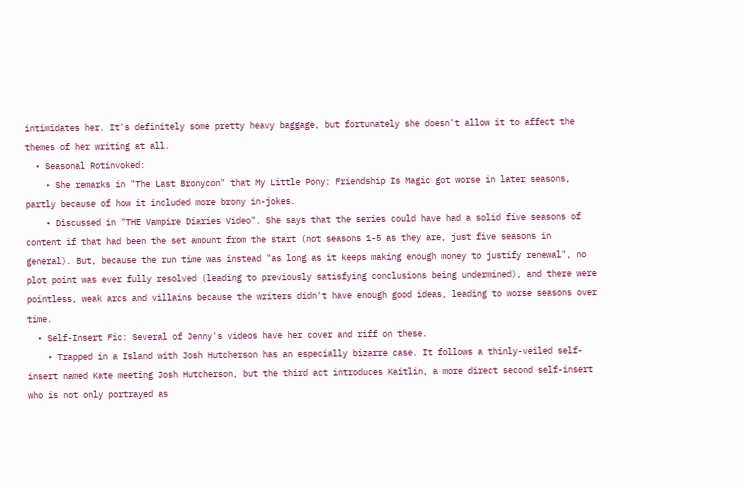intimidates her. It's definitely some pretty heavy baggage, but fortunately she doesn't allow it to affect the themes of her writing at all.
  • Seasonal Rotinvoked:
    • She remarks in "The Last Bronycon" that My Little Pony: Friendship Is Magic got worse in later seasons, partly because of how it included more brony in-jokes.
    • Discussed in "THE Vampire Diaries Video". She says that the series could have had a solid five seasons of content if that had been the set amount from the start (not seasons 1-5 as they are, just five seasons in general). But, because the run time was instead "as long as it keeps making enough money to justify renewal", no plot point was ever fully resolved (leading to previously satisfying conclusions being undermined), and there were pointless, weak arcs and villains because the writers didn't have enough good ideas, leading to worse seasons over time.
  • Self-Insert Fic: Several of Jenny's videos have her cover and riff on these.
    • Trapped in a Island with Josh Hutcherson has an especially bizarre case. It follows a thinly-veiled self-insert named Kate meeting Josh Hutcherson, but the third act introduces Kaitlin, a more direct second self-insert who is not only portrayed as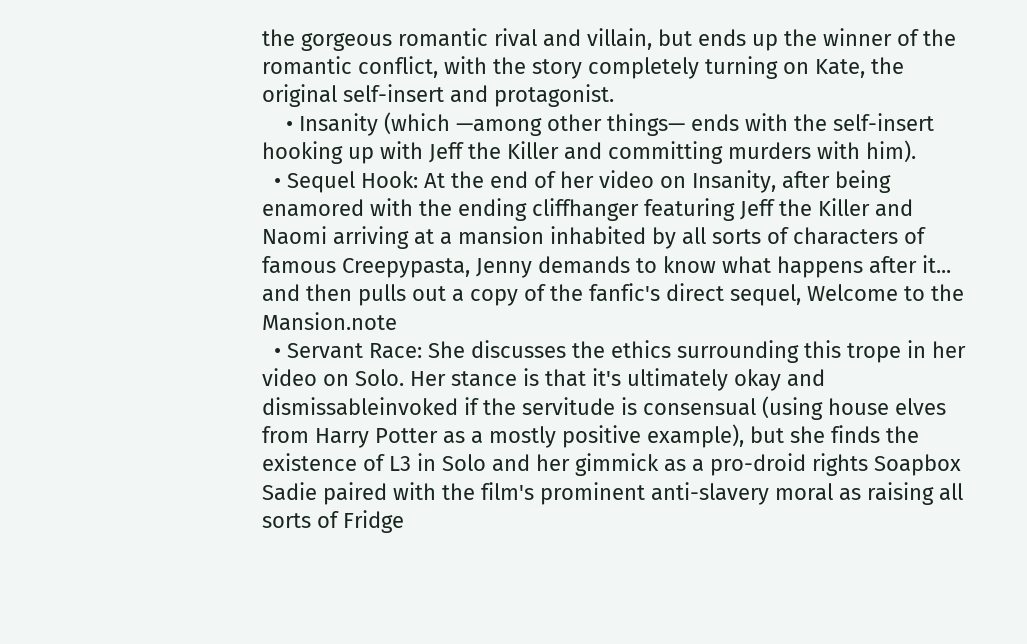the gorgeous romantic rival and villain, but ends up the winner of the romantic conflict, with the story completely turning on Kate, the original self-insert and protagonist.
    • Insanity (which —among other things— ends with the self-insert hooking up with Jeff the Killer and committing murders with him).
  • Sequel Hook: At the end of her video on Insanity, after being enamored with the ending cliffhanger featuring Jeff the Killer and Naomi arriving at a mansion inhabited by all sorts of characters of famous Creepypasta, Jenny demands to know what happens after it... and then pulls out a copy of the fanfic's direct sequel, Welcome to the Mansion.note
  • Servant Race: She discusses the ethics surrounding this trope in her video on Solo. Her stance is that it's ultimately okay and dismissableinvoked if the servitude is consensual (using house elves from Harry Potter as a mostly positive example), but she finds the existence of L3 in Solo and her gimmick as a pro-droid rights Soapbox Sadie paired with the film's prominent anti-slavery moral as raising all sorts of Fridge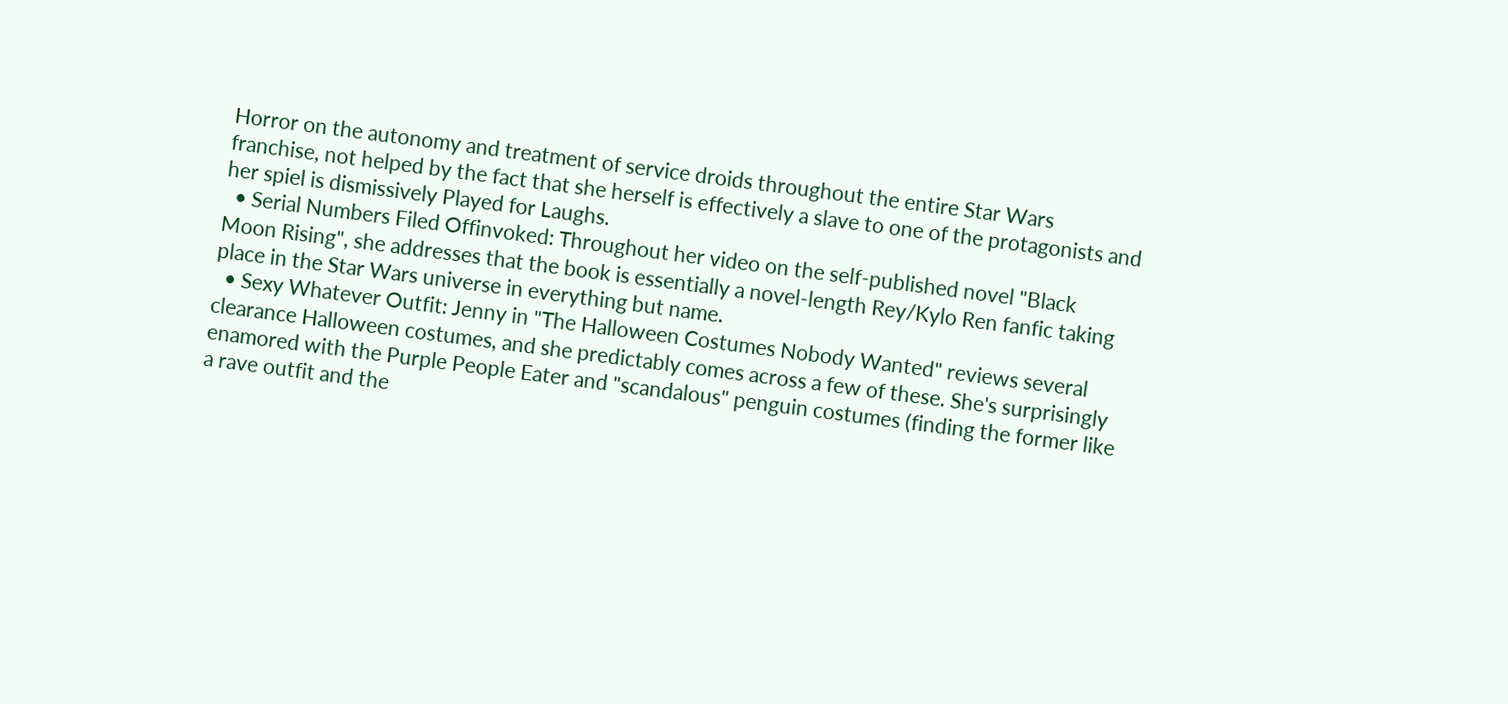Horror on the autonomy and treatment of service droids throughout the entire Star Wars franchise, not helped by the fact that she herself is effectively a slave to one of the protagonists and her spiel is dismissively Played for Laughs.
  • Serial Numbers Filed Offinvoked: Throughout her video on the self-published novel "Black Moon Rising", she addresses that the book is essentially a novel-length Rey/Kylo Ren fanfic taking place in the Star Wars universe in everything but name.
  • Sexy Whatever Outfit: Jenny in "The Halloween Costumes Nobody Wanted" reviews several clearance Halloween costumes, and she predictably comes across a few of these. She's surprisingly enamored with the Purple People Eater and "scandalous" penguin costumes (finding the former like a rave outfit and the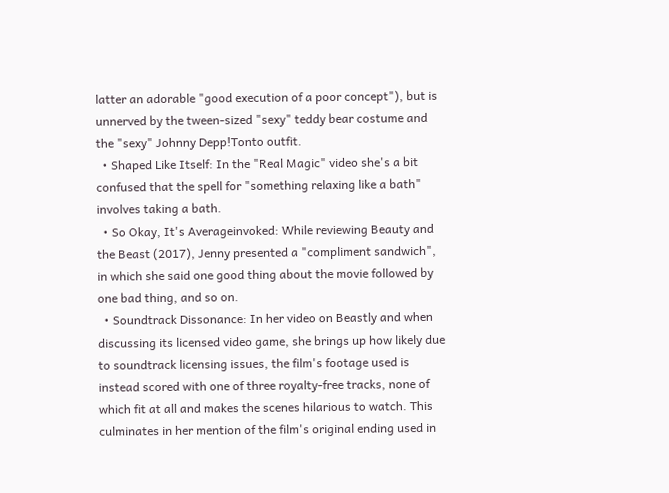latter an adorable "good execution of a poor concept"), but is unnerved by the tween-sized "sexy" teddy bear costume and the "sexy" Johnny Depp!Tonto outfit.
  • Shaped Like Itself: In the "Real Magic" video she's a bit confused that the spell for "something relaxing like a bath" involves taking a bath.
  • So Okay, It's Averageinvoked: While reviewing Beauty and the Beast (2017), Jenny presented a "compliment sandwich", in which she said one good thing about the movie followed by one bad thing, and so on.
  • Soundtrack Dissonance: In her video on Beastly and when discussing its licensed video game, she brings up how likely due to soundtrack licensing issues, the film's footage used is instead scored with one of three royalty-free tracks, none of which fit at all and makes the scenes hilarious to watch. This culminates in her mention of the film's original ending used in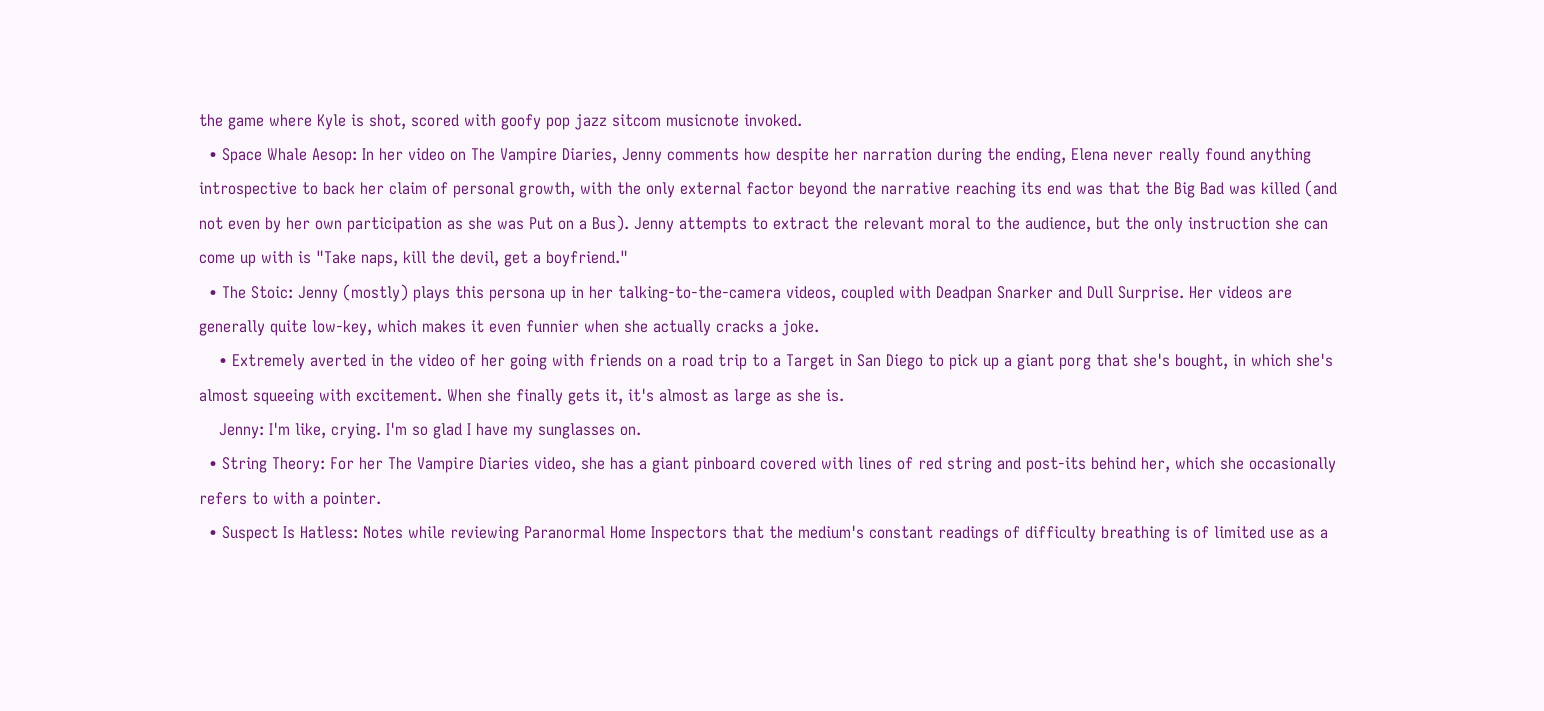the game where Kyle is shot, scored with goofy pop jazz sitcom musicnote invoked.
  • Space Whale Aesop: In her video on The Vampire Diaries, Jenny comments how despite her narration during the ending, Elena never really found anything introspective to back her claim of personal growth, with the only external factor beyond the narrative reaching its end was that the Big Bad was killed (and not even by her own participation as she was Put on a Bus). Jenny attempts to extract the relevant moral to the audience, but the only instruction she can come up with is "Take naps, kill the devil, get a boyfriend."
  • The Stoic: Jenny (mostly) plays this persona up in her talking-to-the-camera videos, coupled with Deadpan Snarker and Dull Surprise. Her videos are generally quite low-key, which makes it even funnier when she actually cracks a joke.
    • Extremely averted in the video of her going with friends on a road trip to a Target in San Diego to pick up a giant porg that she's bought, in which she's almost squeeing with excitement. When she finally gets it, it's almost as large as she is.
    Jenny: I'm like, crying. I'm so glad I have my sunglasses on.
  • String Theory: For her The Vampire Diaries video, she has a giant pinboard covered with lines of red string and post-its behind her, which she occasionally refers to with a pointer.
  • Suspect Is Hatless: Notes while reviewing Paranormal Home Inspectors that the medium's constant readings of difficulty breathing is of limited use as a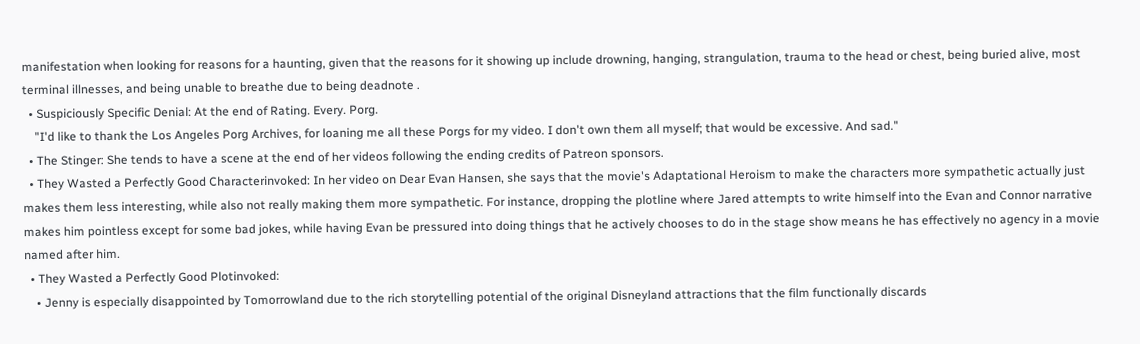manifestation when looking for reasons for a haunting, given that the reasons for it showing up include drowning, hanging, strangulation, trauma to the head or chest, being buried alive, most terminal illnesses, and being unable to breathe due to being deadnote .
  • Suspiciously Specific Denial: At the end of Rating. Every. Porg.
    "I'd like to thank the Los Angeles Porg Archives, for loaning me all these Porgs for my video. I don't own them all myself; that would be excessive. And sad."
  • The Stinger: She tends to have a scene at the end of her videos following the ending credits of Patreon sponsors.
  • They Wasted a Perfectly Good Characterinvoked: In her video on Dear Evan Hansen, she says that the movie's Adaptational Heroism to make the characters more sympathetic actually just makes them less interesting, while also not really making them more sympathetic. For instance, dropping the plotline where Jared attempts to write himself into the Evan and Connor narrative makes him pointless except for some bad jokes, while having Evan be pressured into doing things that he actively chooses to do in the stage show means he has effectively no agency in a movie named after him.
  • They Wasted a Perfectly Good Plotinvoked:
    • Jenny is especially disappointed by Tomorrowland due to the rich storytelling potential of the original Disneyland attractions that the film functionally discards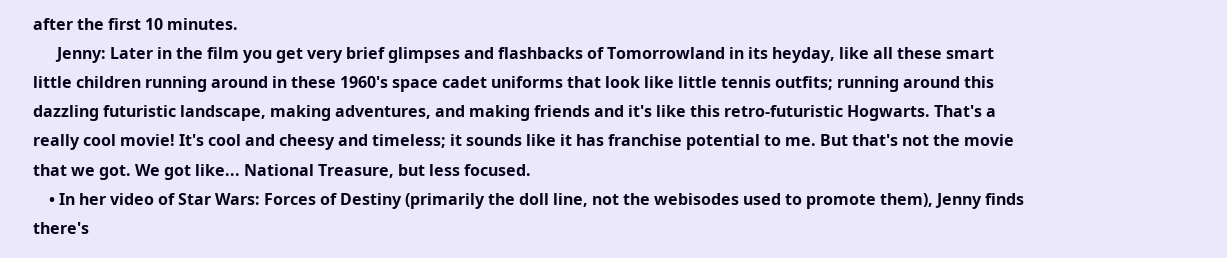after the first 10 minutes.
      Jenny: Later in the film you get very brief glimpses and flashbacks of Tomorrowland in its heyday, like all these smart little children running around in these 1960's space cadet uniforms that look like little tennis outfits; running around this dazzling futuristic landscape, making adventures, and making friends and it's like this retro-futuristic Hogwarts. That's a really cool movie! It's cool and cheesy and timeless; it sounds like it has franchise potential to me. But that's not the movie that we got. We got like... National Treasure, but less focused.
    • In her video of Star Wars: Forces of Destiny (primarily the doll line, not the webisodes used to promote them), Jenny finds there's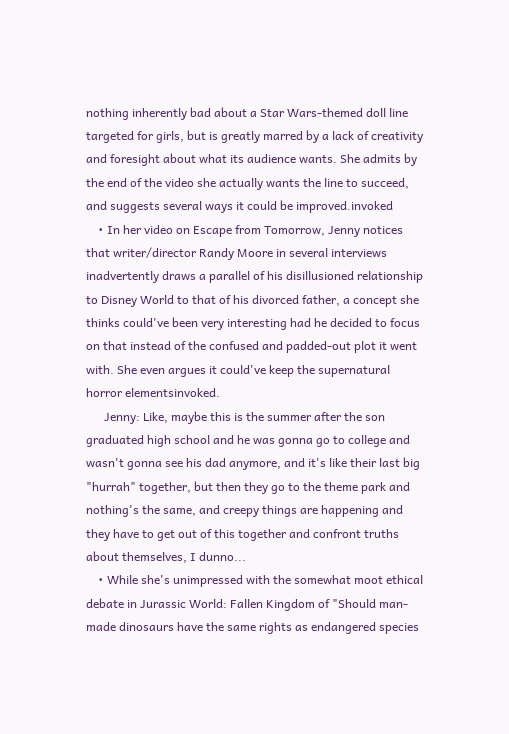nothing inherently bad about a Star Wars-themed doll line targeted for girls, but is greatly marred by a lack of creativity and foresight about what its audience wants. She admits by the end of the video she actually wants the line to succeed, and suggests several ways it could be improved.invoked
    • In her video on Escape from Tomorrow, Jenny notices that writer/director Randy Moore in several interviews inadvertently draws a parallel of his disillusioned relationship to Disney World to that of his divorced father, a concept she thinks could've been very interesting had he decided to focus on that instead of the confused and padded-out plot it went with. She even argues it could've keep the supernatural horror elementsinvoked.
      Jenny: Like, maybe this is the summer after the son graduated high school and he was gonna go to college and wasn't gonna see his dad anymore, and it's like their last big "hurrah" together, but then they go to the theme park and nothing's the same, and creepy things are happening and they have to get out of this together and confront truths about themselves, I dunno...
    • While she's unimpressed with the somewhat moot ethical debate in Jurassic World: Fallen Kingdom of "Should man-made dinosaurs have the same rights as endangered species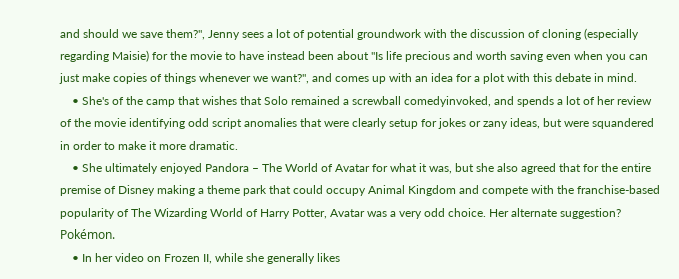and should we save them?", Jenny sees a lot of potential groundwork with the discussion of cloning (especially regarding Maisie) for the movie to have instead been about "Is life precious and worth saving even when you can just make copies of things whenever we want?", and comes up with an idea for a plot with this debate in mind.
    • She's of the camp that wishes that Solo remained a screwball comedyinvoked, and spends a lot of her review of the movie identifying odd script anomalies that were clearly setup for jokes or zany ideas, but were squandered in order to make it more dramatic.
    • She ultimately enjoyed Pandora – The World of Avatar for what it was, but she also agreed that for the entire premise of Disney making a theme park that could occupy Animal Kingdom and compete with the franchise-based popularity of The Wizarding World of Harry Potter, Avatar was a very odd choice. Her alternate suggestion? Pokémon.
    • In her video on Frozen II, while she generally likes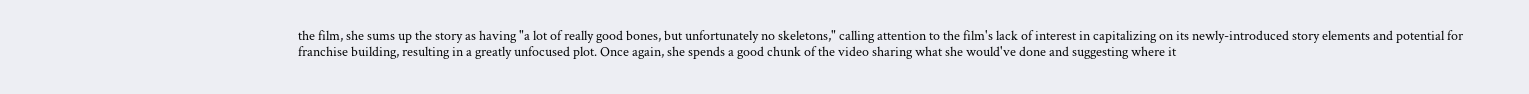the film, she sums up the story as having "a lot of really good bones, but unfortunately no skeletons," calling attention to the film's lack of interest in capitalizing on its newly-introduced story elements and potential for franchise building, resulting in a greatly unfocused plot. Once again, she spends a good chunk of the video sharing what she would've done and suggesting where it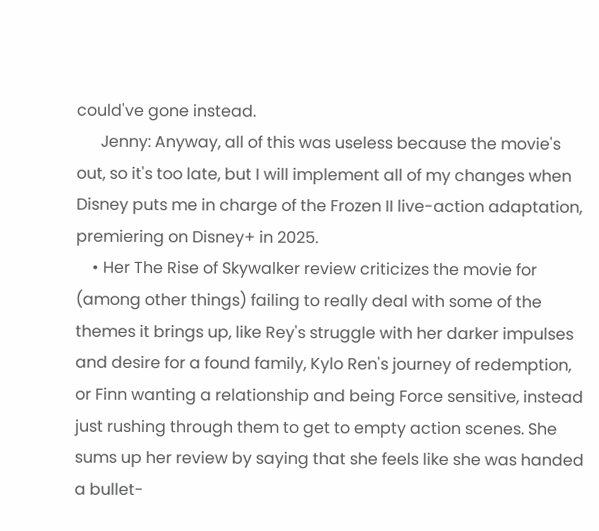could've gone instead.
      Jenny: Anyway, all of this was useless because the movie's out, so it's too late, but I will implement all of my changes when Disney puts me in charge of the Frozen II live-action adaptation, premiering on Disney+ in 2025.
    • Her The Rise of Skywalker review criticizes the movie for (among other things) failing to really deal with some of the themes it brings up, like Rey's struggle with her darker impulses and desire for a found family, Kylo Ren's journey of redemption, or Finn wanting a relationship and being Force sensitive, instead just rushing through them to get to empty action scenes. She sums up her review by saying that she feels like she was handed a bullet-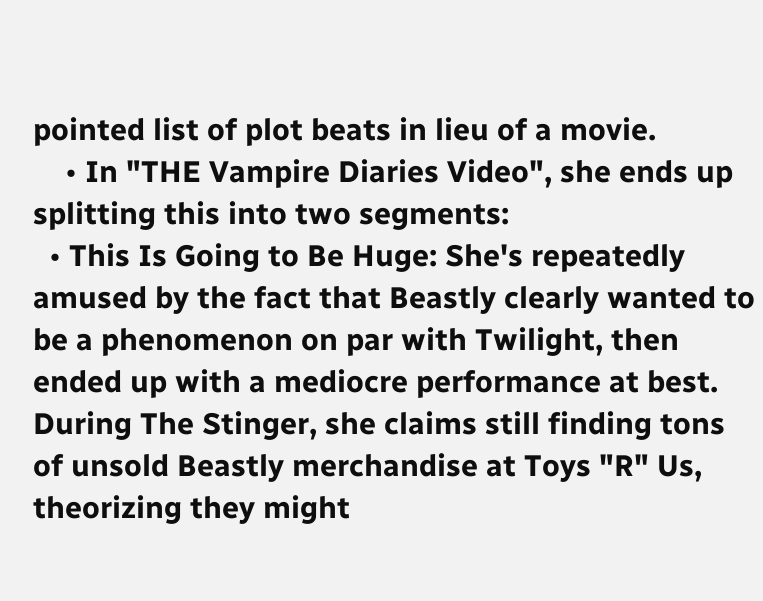pointed list of plot beats in lieu of a movie.
    • In "THE Vampire Diaries Video", she ends up splitting this into two segments:
  • This Is Going to Be Huge: She's repeatedly amused by the fact that Beastly clearly wanted to be a phenomenon on par with Twilight, then ended up with a mediocre performance at best. During The Stinger, she claims still finding tons of unsold Beastly merchandise at Toys "R" Us, theorizing they might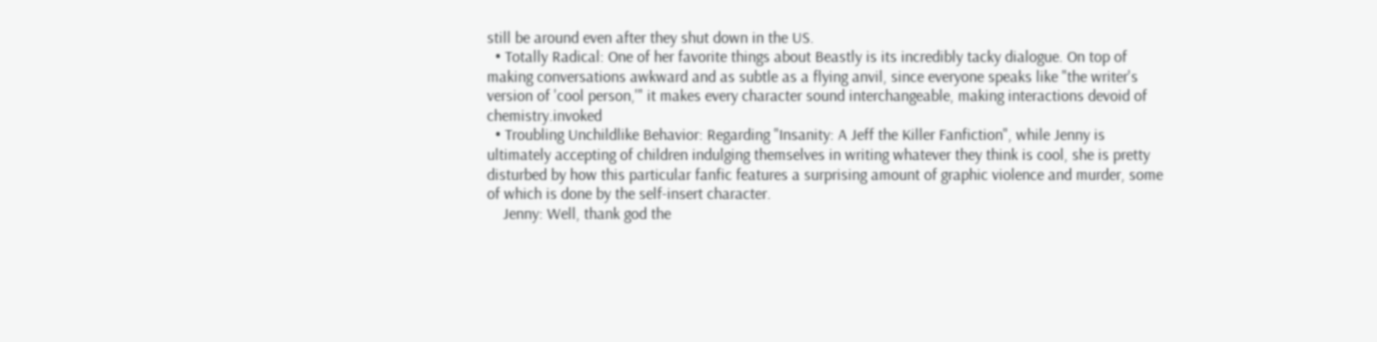still be around even after they shut down in the US.
  • Totally Radical: One of her favorite things about Beastly is its incredibly tacky dialogue. On top of making conversations awkward and as subtle as a flying anvil, since everyone speaks like "the writer's version of 'cool person,'" it makes every character sound interchangeable, making interactions devoid of chemistry.invoked
  • Troubling Unchildlike Behavior: Regarding "Insanity: A Jeff the Killer Fanfiction", while Jenny is ultimately accepting of children indulging themselves in writing whatever they think is cool, she is pretty disturbed by how this particular fanfic features a surprising amount of graphic violence and murder, some of which is done by the self-insert character.
    Jenny: Well, thank god the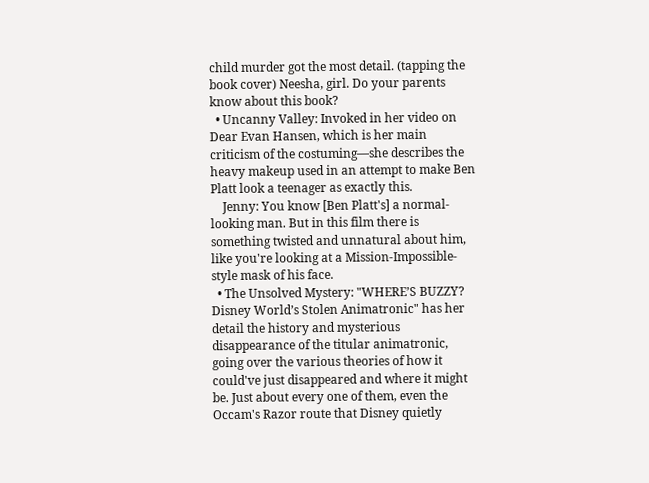child murder got the most detail. (tapping the book cover) Neesha, girl. Do your parents know about this book?
  • Uncanny Valley: Invoked in her video on Dear Evan Hansen, which is her main criticism of the costuming—she describes the heavy makeup used in an attempt to make Ben Platt look a teenager as exactly this.
    Jenny: You know [Ben Platt's] a normal-looking man. But in this film there is something twisted and unnatural about him, like you're looking at a Mission-Impossible-style mask of his face.
  • The Unsolved Mystery: "WHERE’S BUZZY? Disney World’s Stolen Animatronic" has her detail the history and mysterious disappearance of the titular animatronic, going over the various theories of how it could've just disappeared and where it might be. Just about every one of them, even the Occam's Razor route that Disney quietly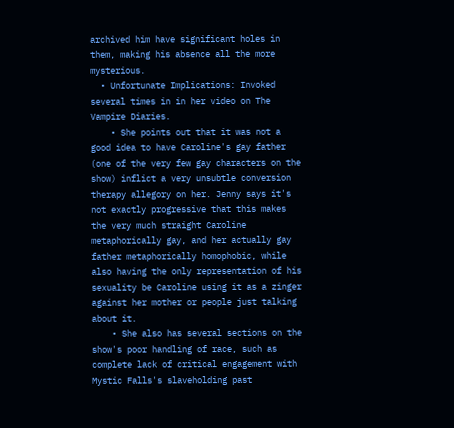archived him have significant holes in them, making his absence all the more mysterious.
  • Unfortunate Implications: Invoked several times in in her video on The Vampire Diaries.
    • She points out that it was not a good idea to have Caroline's gay father (one of the very few gay characters on the show) inflict a very unsubtle conversion therapy allegory on her. Jenny says it's not exactly progressive that this makes the very much straight Caroline metaphorically gay, and her actually gay father metaphorically homophobic, while also having the only representation of his sexuality be Caroline using it as a zinger against her mother or people just talking about it.
    • She also has several sections on the show's poor handling of race, such as complete lack of critical engagement with Mystic Falls's slaveholding past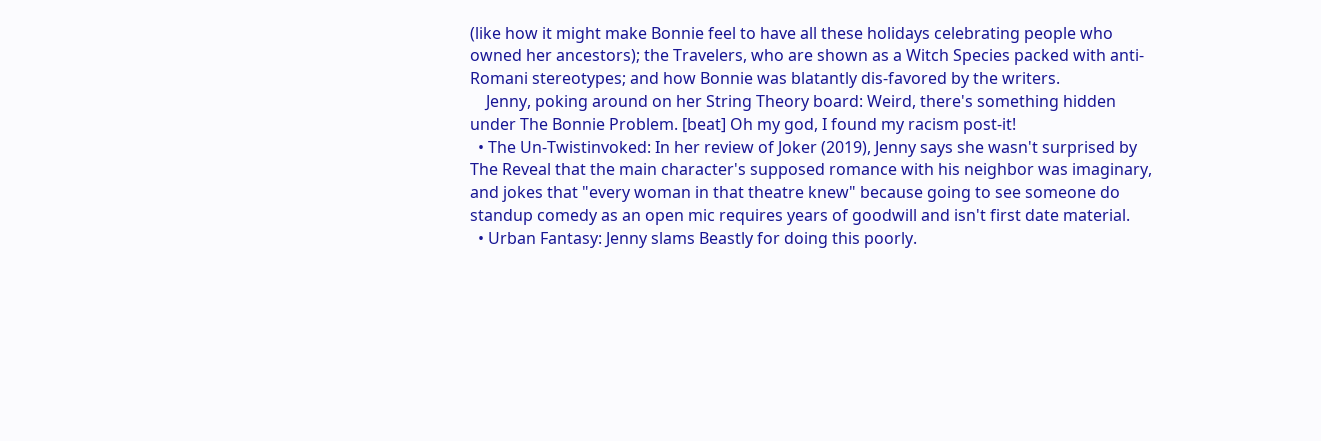(like how it might make Bonnie feel to have all these holidays celebrating people who owned her ancestors); the Travelers, who are shown as a Witch Species packed with anti-Romani stereotypes; and how Bonnie was blatantly dis-favored by the writers.
    Jenny, poking around on her String Theory board: Weird, there's something hidden under The Bonnie Problem. [beat] Oh my god, I found my racism post-it!
  • The Un-Twistinvoked: In her review of Joker (2019), Jenny says she wasn't surprised by The Reveal that the main character's supposed romance with his neighbor was imaginary, and jokes that "every woman in that theatre knew" because going to see someone do standup comedy as an open mic requires years of goodwill and isn't first date material.
  • Urban Fantasy: Jenny slams Beastly for doing this poorly.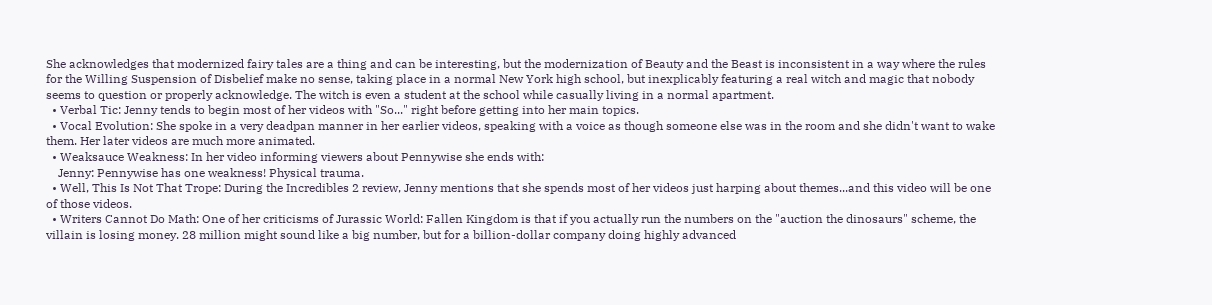She acknowledges that modernized fairy tales are a thing and can be interesting, but the modernization of Beauty and the Beast is inconsistent in a way where the rules for the Willing Suspension of Disbelief make no sense, taking place in a normal New York high school, but inexplicably featuring a real witch and magic that nobody seems to question or properly acknowledge. The witch is even a student at the school while casually living in a normal apartment.
  • Verbal Tic: Jenny tends to begin most of her videos with "So..." right before getting into her main topics.
  • Vocal Evolution: She spoke in a very deadpan manner in her earlier videos, speaking with a voice as though someone else was in the room and she didn't want to wake them. Her later videos are much more animated.
  • Weaksauce Weakness: In her video informing viewers about Pennywise she ends with:
    Jenny: Pennywise has one weakness! Physical trauma.
  • Well, This Is Not That Trope: During the Incredibles 2 review, Jenny mentions that she spends most of her videos just harping about themes...and this video will be one of those videos.
  • Writers Cannot Do Math: One of her criticisms of Jurassic World: Fallen Kingdom is that if you actually run the numbers on the "auction the dinosaurs" scheme, the villain is losing money. 28 million might sound like a big number, but for a billion-dollar company doing highly advanced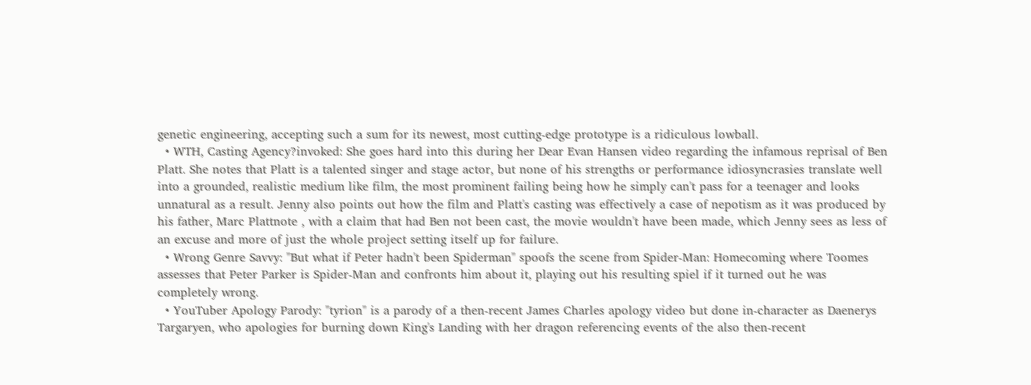genetic engineering, accepting such a sum for its newest, most cutting-edge prototype is a ridiculous lowball.
  • WTH, Casting Agency?invoked: She goes hard into this during her Dear Evan Hansen video regarding the infamous reprisal of Ben Platt. She notes that Platt is a talented singer and stage actor, but none of his strengths or performance idiosyncrasies translate well into a grounded, realistic medium like film, the most prominent failing being how he simply can't pass for a teenager and looks unnatural as a result. Jenny also points out how the film and Platt's casting was effectively a case of nepotism as it was produced by his father, Marc Plattnote , with a claim that had Ben not been cast, the movie wouldn't have been made, which Jenny sees as less of an excuse and more of just the whole project setting itself up for failure.
  • Wrong Genre Savvy: "But what if Peter hadn't been Spiderman" spoofs the scene from Spider-Man: Homecoming where Toomes assesses that Peter Parker is Spider-Man and confronts him about it, playing out his resulting spiel if it turned out he was completely wrong.
  • YouTuber Apology Parody: "tyrion" is a parody of a then-recent James Charles apology video but done in-character as Daenerys Targaryen, who apologies for burning down King's Landing with her dragon referencing events of the also then-recent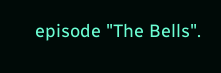episode "The Bells".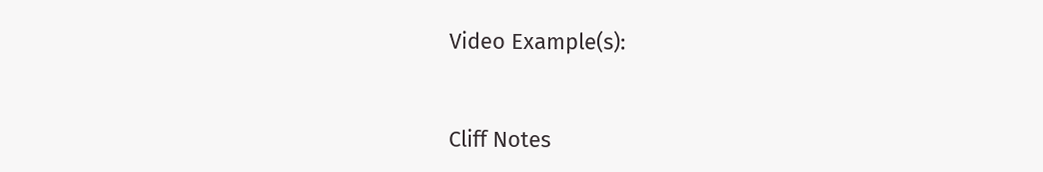Video Example(s):


Cliff Notes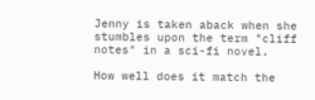Jenny is taken aback when she stumbles upon the term "cliff notes" in a sci-fi novel.

How well does it match the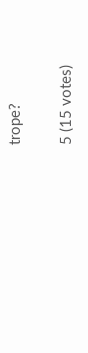trope?

5 (15 votes)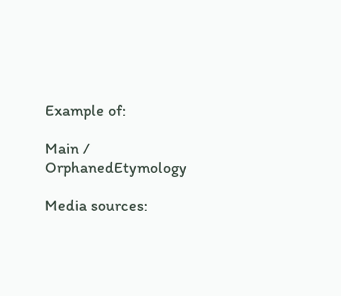Example of:

Main / OrphanedEtymology

Media sources: